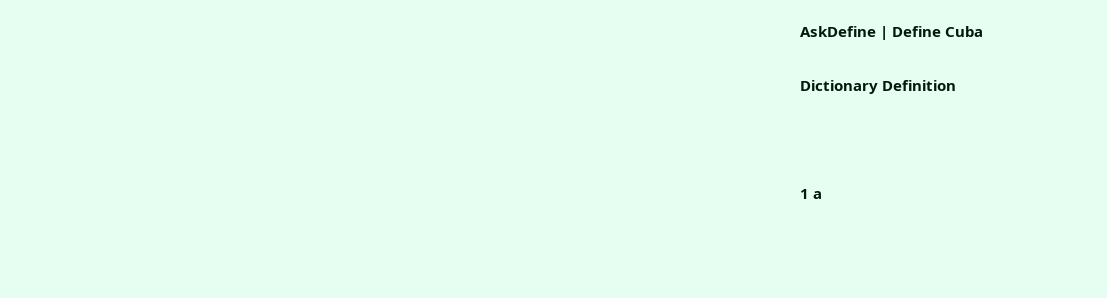AskDefine | Define Cuba

Dictionary Definition



1 a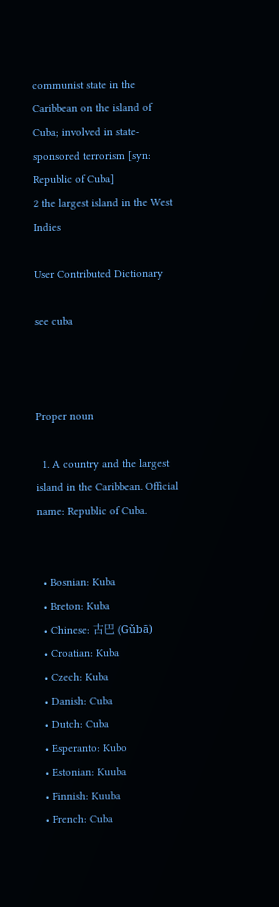communist state in the Caribbean on the island of Cuba; involved in state-sponsored terrorism [syn: Republic of Cuba]
2 the largest island in the West Indies

User Contributed Dictionary

see cuba



Proper noun

  1. A country and the largest island in the Caribbean. Official name: Republic of Cuba.


  • Bosnian: Kuba
  • Breton: Kuba
  • Chinese: 古巴 (Gǔbā)
  • Croatian: Kuba
  • Czech: Kuba
  • Danish: Cuba
  • Dutch: Cuba
  • Esperanto: Kubo
  • Estonian: Kuuba
  • Finnish: Kuuba
  • French: Cuba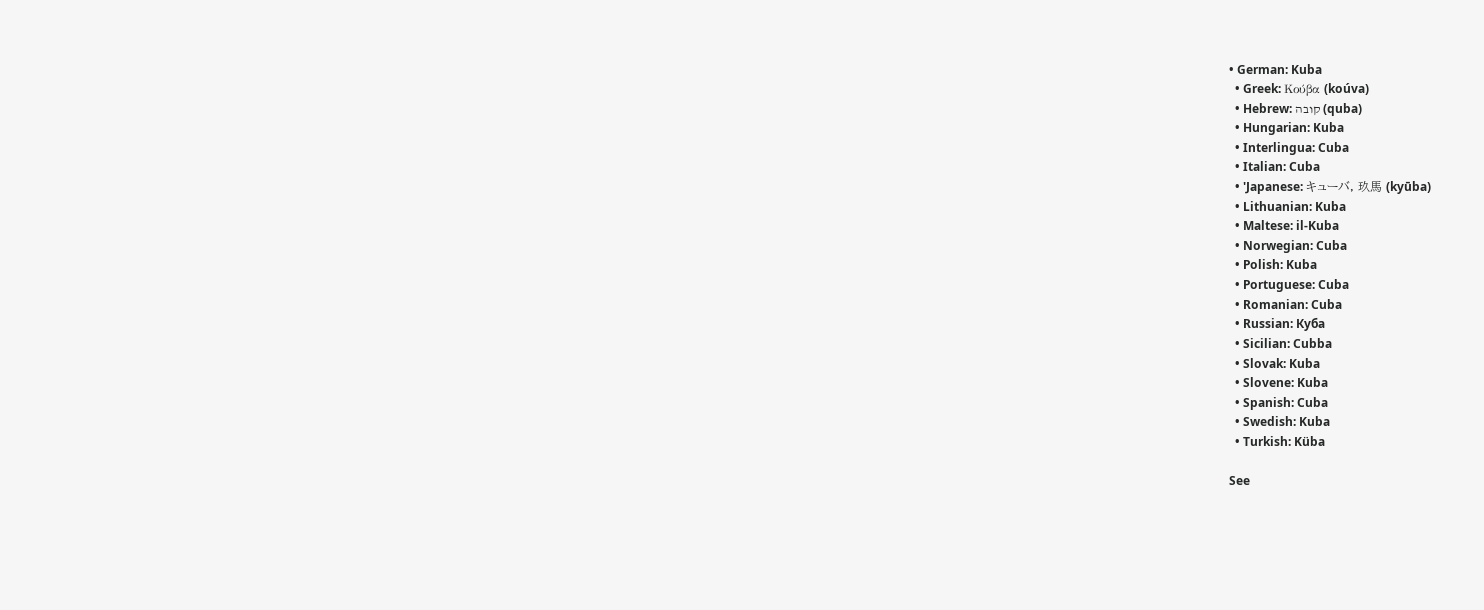• German: Kuba
  • Greek: Κούβα (koúva)
  • Hebrew: קובה (quba)
  • Hungarian: Kuba
  • Interlingua: Cuba
  • Italian: Cuba
  • 'Japanese: キューバ, 玖馬 (kyūba)
  • Lithuanian: Kuba
  • Maltese: il-Kuba
  • Norwegian: Cuba
  • Polish: Kuba
  • Portuguese: Cuba
  • Romanian: Cuba
  • Russian: Куба
  • Sicilian: Cubba
  • Slovak: Kuba
  • Slovene: Kuba
  • Spanish: Cuba
  • Swedish: Kuba
  • Turkish: Küba

See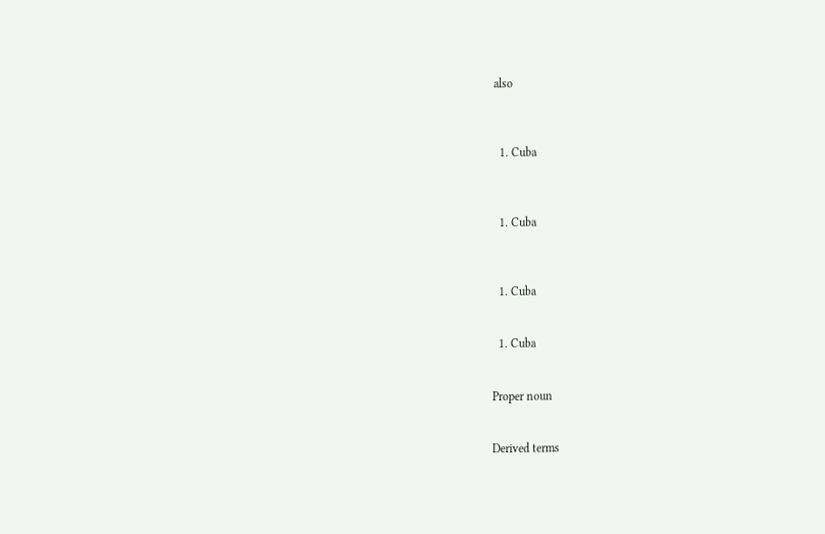also



  1. Cuba



  1. Cuba



  1. Cuba


  1. Cuba


Proper noun


Derived terms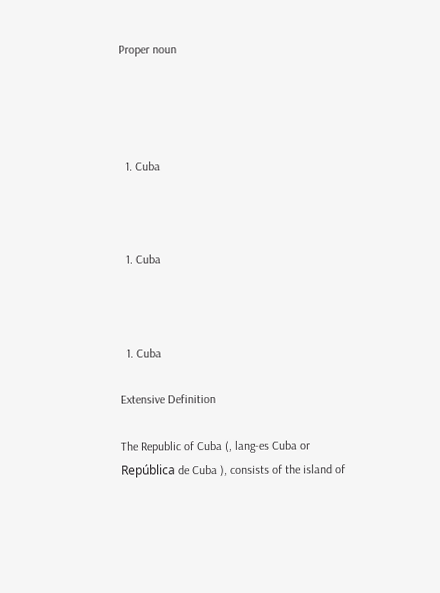Proper noun




  1. Cuba



  1. Cuba



  1. Cuba

Extensive Definition

The Republic of Cuba (, lang-es Cuba or República de Cuba ), consists of the island of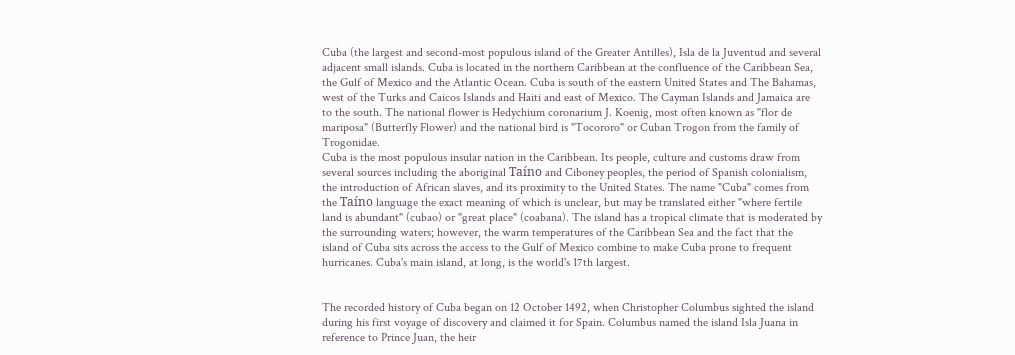Cuba (the largest and second-most populous island of the Greater Antilles), Isla de la Juventud and several adjacent small islands. Cuba is located in the northern Caribbean at the confluence of the Caribbean Sea, the Gulf of Mexico and the Atlantic Ocean. Cuba is south of the eastern United States and The Bahamas, west of the Turks and Caicos Islands and Haiti and east of Mexico. The Cayman Islands and Jamaica are to the south. The national flower is Hedychium coronarium J. Koenig, most often known as "flor de mariposa" (Butterfly Flower) and the national bird is "Tocororo" or Cuban Trogon from the family of Trogonidae.
Cuba is the most populous insular nation in the Caribbean. Its people, culture and customs draw from several sources including the aboriginal Taíno and Ciboney peoples, the period of Spanish colonialism, the introduction of African slaves, and its proximity to the United States. The name "Cuba" comes from the Taíno language the exact meaning of which is unclear, but may be translated either "where fertile land is abundant" (cubao) or "great place" (coabana). The island has a tropical climate that is moderated by the surrounding waters; however, the warm temperatures of the Caribbean Sea and the fact that the island of Cuba sits across the access to the Gulf of Mexico combine to make Cuba prone to frequent hurricanes. Cuba's main island, at long, is the world's 17th largest.


The recorded history of Cuba began on 12 October 1492, when Christopher Columbus sighted the island during his first voyage of discovery and claimed it for Spain. Columbus named the island Isla Juana in reference to Prince Juan, the heir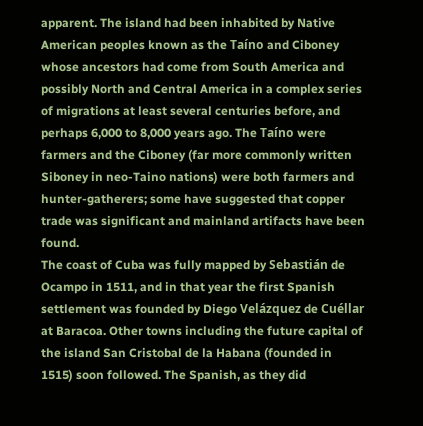apparent. The island had been inhabited by Native American peoples known as the Taíno and Ciboney whose ancestors had come from South America and possibly North and Central America in a complex series of migrations at least several centuries before, and perhaps 6,000 to 8,000 years ago. The Taíno were farmers and the Ciboney (far more commonly written Siboney in neo-Taino nations) were both farmers and hunter-gatherers; some have suggested that copper trade was significant and mainland artifacts have been found.
The coast of Cuba was fully mapped by Sebastián de Ocampo in 1511, and in that year the first Spanish settlement was founded by Diego Velázquez de Cuéllar at Baracoa. Other towns including the future capital of the island San Cristobal de la Habana (founded in 1515) soon followed. The Spanish, as they did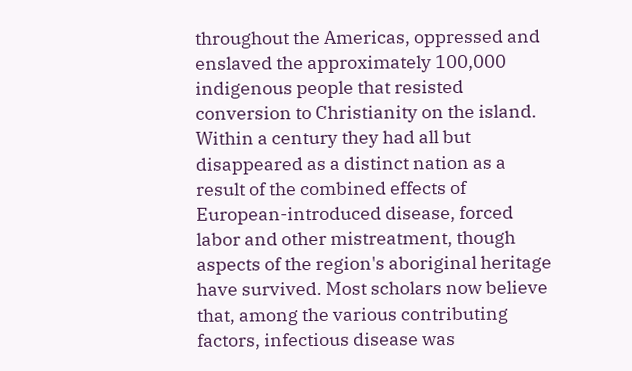throughout the Americas, oppressed and enslaved the approximately 100,000 indigenous people that resisted conversion to Christianity on the island. Within a century they had all but disappeared as a distinct nation as a result of the combined effects of European-introduced disease, forced labor and other mistreatment, though aspects of the region's aboriginal heritage have survived. Most scholars now believe that, among the various contributing factors, infectious disease was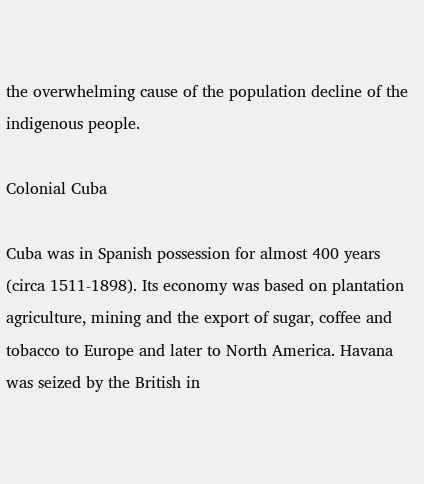the overwhelming cause of the population decline of the indigenous people.

Colonial Cuba

Cuba was in Spanish possession for almost 400 years (circa 1511-1898). Its economy was based on plantation agriculture, mining and the export of sugar, coffee and tobacco to Europe and later to North America. Havana was seized by the British in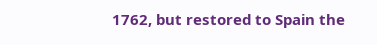1762, but restored to Spain the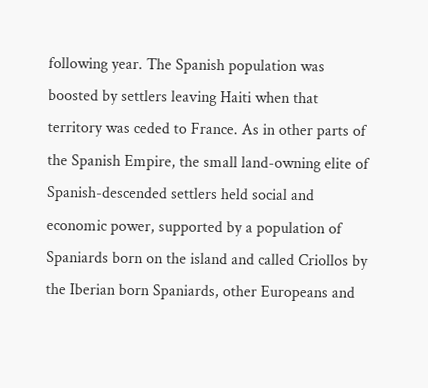following year. The Spanish population was boosted by settlers leaving Haiti when that territory was ceded to France. As in other parts of the Spanish Empire, the small land-owning elite of Spanish-descended settlers held social and economic power, supported by a population of Spaniards born on the island and called Criollos by the Iberian born Spaniards, other Europeans and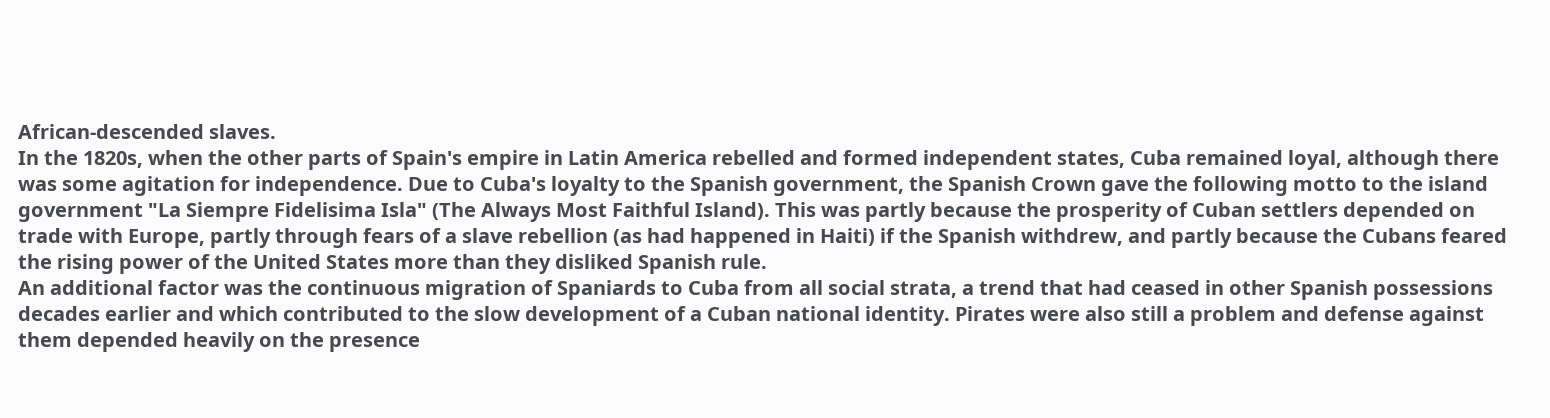African-descended slaves.
In the 1820s, when the other parts of Spain's empire in Latin America rebelled and formed independent states, Cuba remained loyal, although there was some agitation for independence. Due to Cuba's loyalty to the Spanish government, the Spanish Crown gave the following motto to the island government "La Siempre Fidelisima Isla" (The Always Most Faithful Island). This was partly because the prosperity of Cuban settlers depended on trade with Europe, partly through fears of a slave rebellion (as had happened in Haiti) if the Spanish withdrew, and partly because the Cubans feared the rising power of the United States more than they disliked Spanish rule.
An additional factor was the continuous migration of Spaniards to Cuba from all social strata, a trend that had ceased in other Spanish possessions decades earlier and which contributed to the slow development of a Cuban national identity. Pirates were also still a problem and defense against them depended heavily on the presence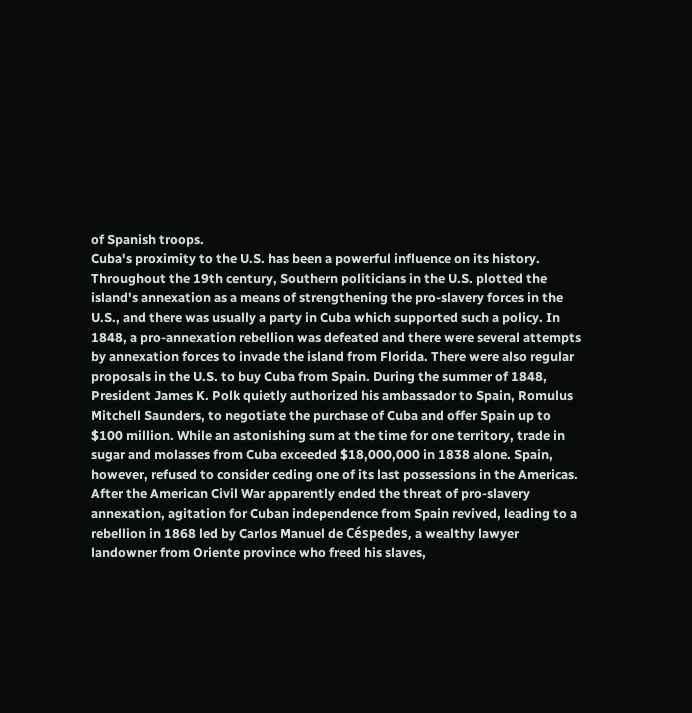of Spanish troops.
Cuba's proximity to the U.S. has been a powerful influence on its history. Throughout the 19th century, Southern politicians in the U.S. plotted the island's annexation as a means of strengthening the pro-slavery forces in the U.S., and there was usually a party in Cuba which supported such a policy. In 1848, a pro-annexation rebellion was defeated and there were several attempts by annexation forces to invade the island from Florida. There were also regular proposals in the U.S. to buy Cuba from Spain. During the summer of 1848, President James K. Polk quietly authorized his ambassador to Spain, Romulus Mitchell Saunders, to negotiate the purchase of Cuba and offer Spain up to $100 million. While an astonishing sum at the time for one territory, trade in sugar and molasses from Cuba exceeded $18,000,000 in 1838 alone. Spain, however, refused to consider ceding one of its last possessions in the Americas.
After the American Civil War apparently ended the threat of pro-slavery annexation, agitation for Cuban independence from Spain revived, leading to a rebellion in 1868 led by Carlos Manuel de Céspedes, a wealthy lawyer landowner from Oriente province who freed his slaves,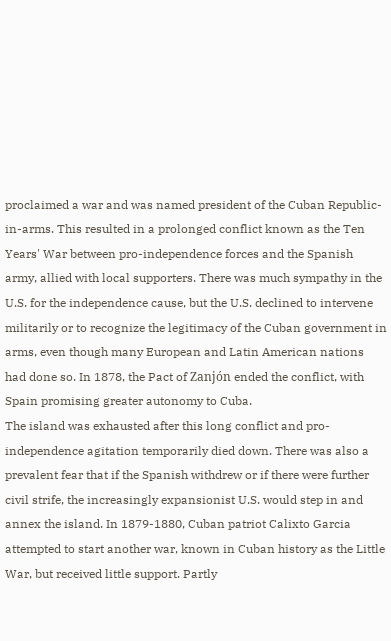proclaimed a war and was named president of the Cuban Republic-in-arms. This resulted in a prolonged conflict known as the Ten Years' War between pro-independence forces and the Spanish army, allied with local supporters. There was much sympathy in the U.S. for the independence cause, but the U.S. declined to intervene militarily or to recognize the legitimacy of the Cuban government in arms, even though many European and Latin American nations had done so. In 1878, the Pact of Zanjón ended the conflict, with Spain promising greater autonomy to Cuba.
The island was exhausted after this long conflict and pro-independence agitation temporarily died down. There was also a prevalent fear that if the Spanish withdrew or if there were further civil strife, the increasingly expansionist U.S. would step in and annex the island. In 1879-1880, Cuban patriot Calixto Garcia attempted to start another war, known in Cuban history as the Little War, but received little support. Partly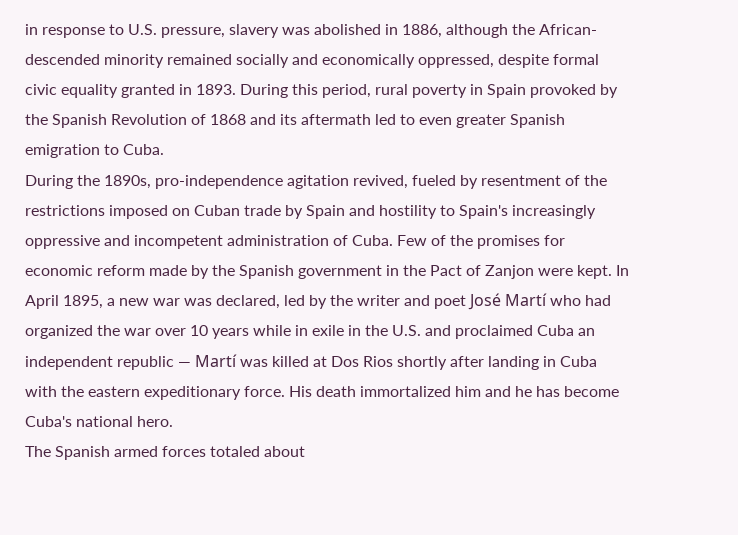in response to U.S. pressure, slavery was abolished in 1886, although the African-descended minority remained socially and economically oppressed, despite formal civic equality granted in 1893. During this period, rural poverty in Spain provoked by the Spanish Revolution of 1868 and its aftermath led to even greater Spanish emigration to Cuba.
During the 1890s, pro-independence agitation revived, fueled by resentment of the restrictions imposed on Cuban trade by Spain and hostility to Spain's increasingly oppressive and incompetent administration of Cuba. Few of the promises for economic reform made by the Spanish government in the Pact of Zanjon were kept. In April 1895, a new war was declared, led by the writer and poet José Martí who had organized the war over 10 years while in exile in the U.S. and proclaimed Cuba an independent republic — Martí was killed at Dos Rios shortly after landing in Cuba with the eastern expeditionary force. His death immortalized him and he has become Cuba's national hero.
The Spanish armed forces totaled about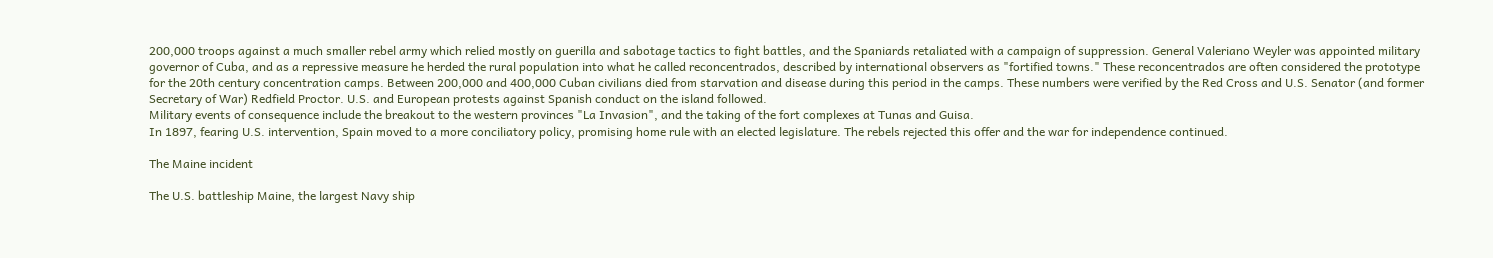200,000 troops against a much smaller rebel army which relied mostly on guerilla and sabotage tactics to fight battles, and the Spaniards retaliated with a campaign of suppression. General Valeriano Weyler was appointed military governor of Cuba, and as a repressive measure he herded the rural population into what he called reconcentrados, described by international observers as "fortified towns." These reconcentrados are often considered the prototype for the 20th century concentration camps. Between 200,000 and 400,000 Cuban civilians died from starvation and disease during this period in the camps. These numbers were verified by the Red Cross and U.S. Senator (and former Secretary of War) Redfield Proctor. U.S. and European protests against Spanish conduct on the island followed.
Military events of consequence include the breakout to the western provinces "La Invasion", and the taking of the fort complexes at Tunas and Guisa.
In 1897, fearing U.S. intervention, Spain moved to a more conciliatory policy, promising home rule with an elected legislature. The rebels rejected this offer and the war for independence continued.

The Maine incident

The U.S. battleship Maine, the largest Navy ship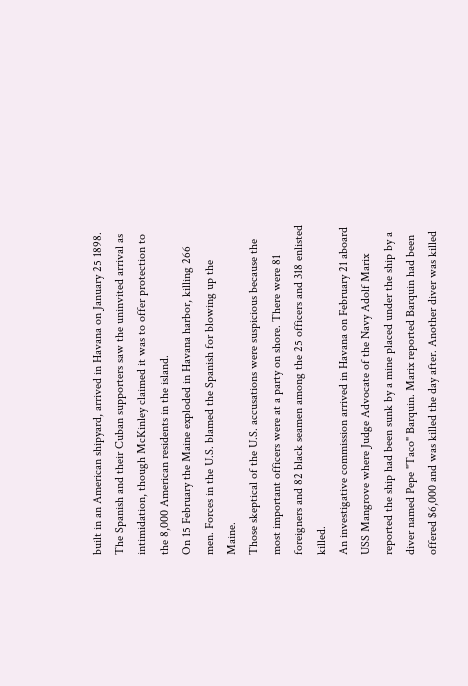built in an American shipyard, arrived in Havana on January 25 1898. The Spanish and their Cuban supporters saw the uninvited arrival as intimidation, though McKinley claimed it was to offer protection to the 8,000 American residents in the island.
On 15 February the Maine exploded in Havana harbor, killing 266 men. Forces in the U.S. blamed the Spanish for blowing up the Maine.
Those skeptical of the U.S. accusations were suspicious because the most important officers were at a party on shore. There were 81 foreigners and 82 black seamen among the 25 officers and 318 enlisted killed.
An investigative commission arrived in Havana on February 21 aboard USS Mangrove where Judge Advocate of the Navy Adolf Marix reported the ship had been sunk by a mine placed under the ship by a diver named Pepe "Taco" Barquin. Marix reported Barquin had been offered $6,000 and was killed the day after. Another diver was killed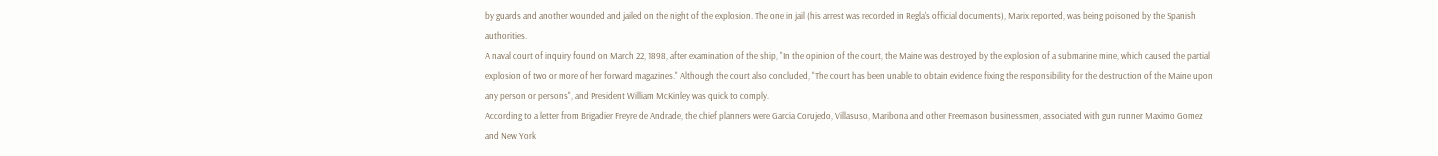by guards and another wounded and jailed on the night of the explosion. The one in jail (his arrest was recorded in Regla's official documents), Marix reported, was being poisoned by the Spanish authorities.
A naval court of inquiry found on March 22, 1898, after examination of the ship, "In the opinion of the court, the Maine was destroyed by the explosion of a submarine mine, which caused the partial explosion of two or more of her forward magazines." Although the court also concluded, "The court has been unable to obtain evidence fixing the responsibility for the destruction of the Maine upon any person or persons", and President William McKinley was quick to comply.
According to a letter from Brigadier Freyre de Andrade, the chief planners were Garcia Corujedo, Villasuso, Maribona and other Freemason businessmen, associated with gun runner Maximo Gomez and New York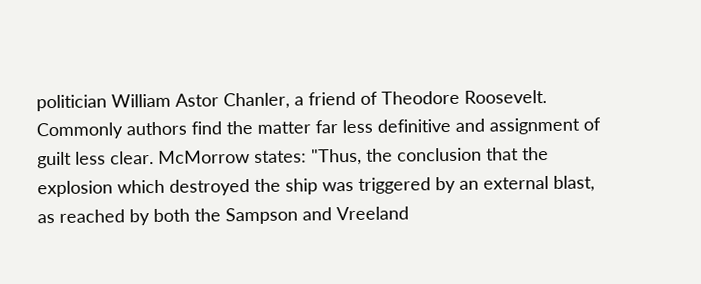politician William Astor Chanler, a friend of Theodore Roosevelt.
Commonly authors find the matter far less definitive and assignment of guilt less clear. McMorrow states: "Thus, the conclusion that the explosion which destroyed the ship was triggered by an external blast, as reached by both the Sampson and Vreeland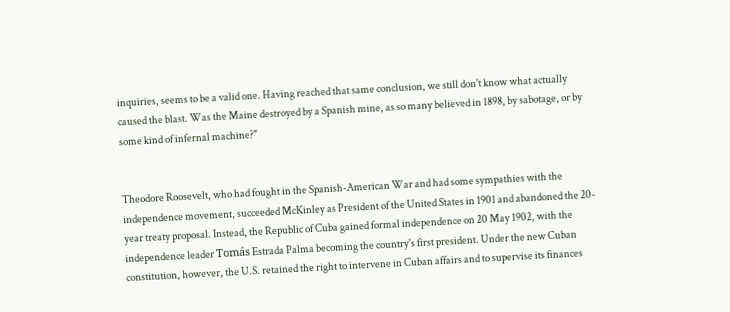inquiries, seems to be a valid one. Having reached that same conclusion, we still don't know what actually caused the blast. Was the Maine destroyed by a Spanish mine, as so many believed in 1898, by sabotage, or by some kind of infernal machine?"


Theodore Roosevelt, who had fought in the Spanish-American War and had some sympathies with the independence movement, succeeded McKinley as President of the United States in 1901 and abandoned the 20-year treaty proposal. Instead, the Republic of Cuba gained formal independence on 20 May 1902, with the independence leader Tomás Estrada Palma becoming the country's first president. Under the new Cuban constitution, however, the U.S. retained the right to intervene in Cuban affairs and to supervise its finances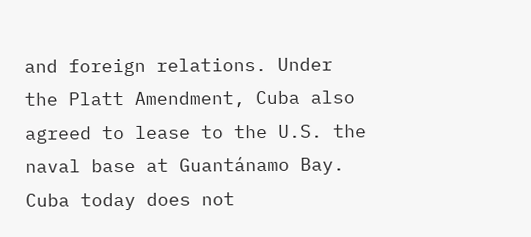and foreign relations. Under the Platt Amendment, Cuba also agreed to lease to the U.S. the naval base at Guantánamo Bay. Cuba today does not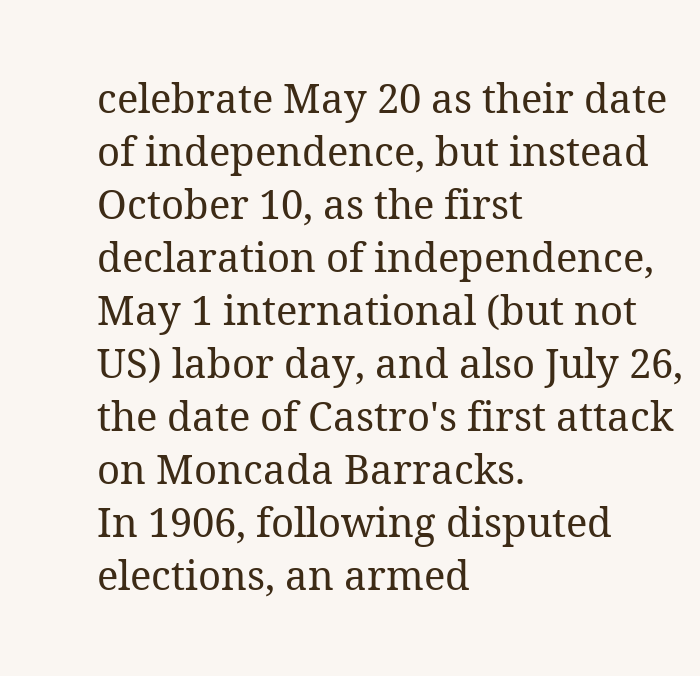celebrate May 20 as their date of independence, but instead October 10, as the first declaration of independence, May 1 international (but not US) labor day, and also July 26, the date of Castro's first attack on Moncada Barracks.
In 1906, following disputed elections, an armed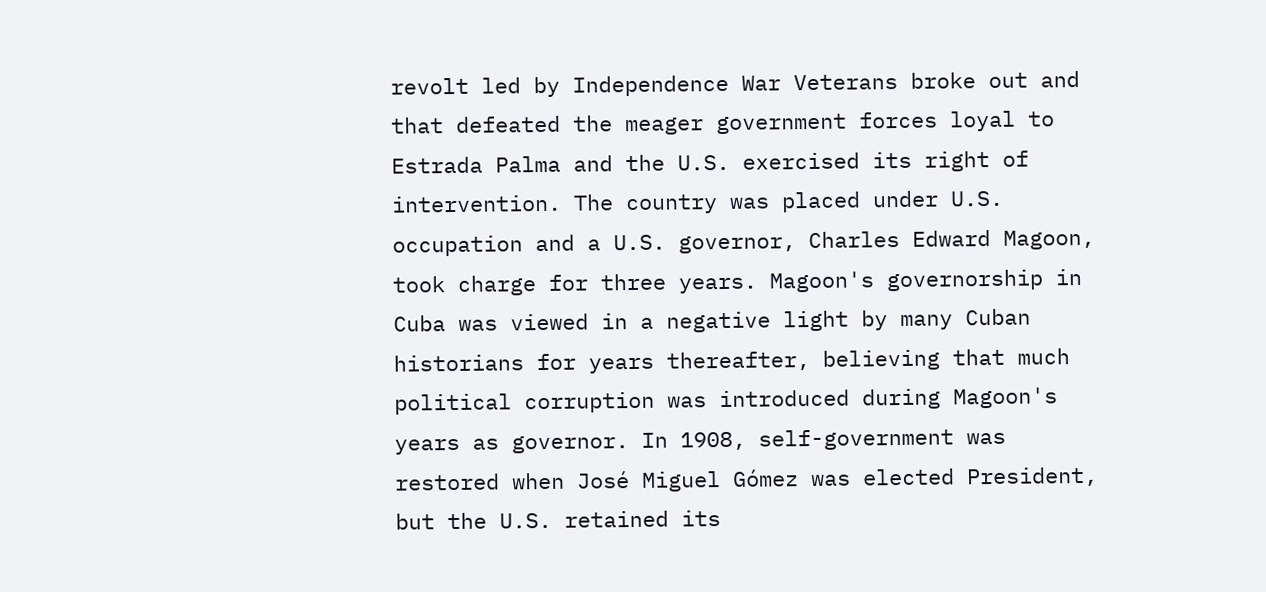revolt led by Independence War Veterans broke out and that defeated the meager government forces loyal to Estrada Palma and the U.S. exercised its right of intervention. The country was placed under U.S. occupation and a U.S. governor, Charles Edward Magoon, took charge for three years. Magoon's governorship in Cuba was viewed in a negative light by many Cuban historians for years thereafter, believing that much political corruption was introduced during Magoon's years as governor. In 1908, self-government was restored when José Miguel Gómez was elected President, but the U.S. retained its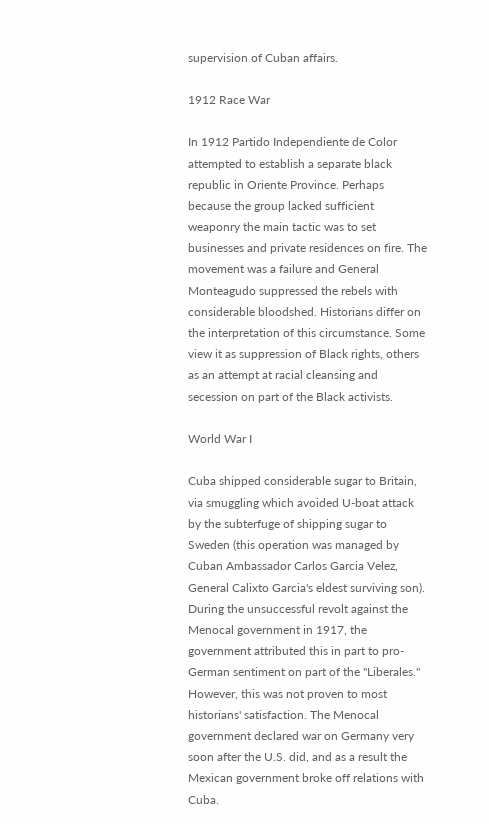supervision of Cuban affairs.

1912 Race War

In 1912 Partido Independiente de Color attempted to establish a separate black republic in Oriente Province. Perhaps because the group lacked sufficient weaponry the main tactic was to set businesses and private residences on fire. The movement was a failure and General Monteagudo suppressed the rebels with considerable bloodshed. Historians differ on the interpretation of this circumstance. Some view it as suppression of Black rights, others as an attempt at racial cleansing and secession on part of the Black activists.

World War I

Cuba shipped considerable sugar to Britain, via smuggling which avoided U-boat attack by the subterfuge of shipping sugar to Sweden (this operation was managed by Cuban Ambassador Carlos Garcia Velez, General Calixto Garcia's eldest surviving son). During the unsuccessful revolt against the Menocal government in 1917, the government attributed this in part to pro-German sentiment on part of the "Liberales." However, this was not proven to most historians' satisfaction. The Menocal government declared war on Germany very soon after the U.S. did, and as a result the Mexican government broke off relations with Cuba.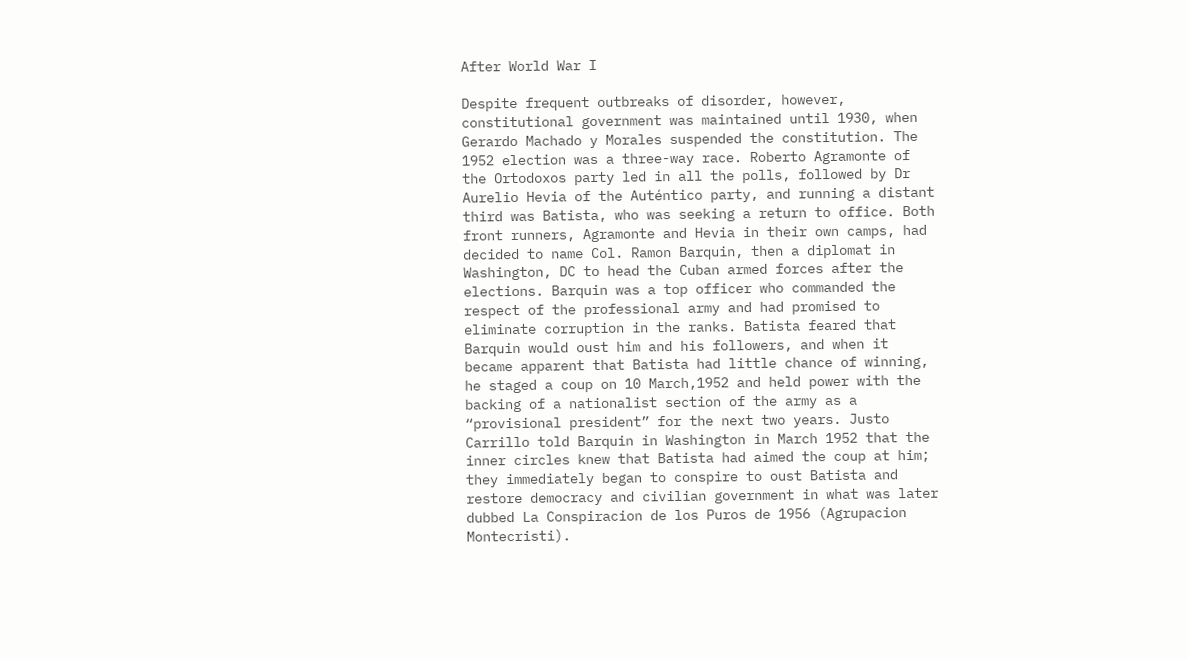After World War I

Despite frequent outbreaks of disorder, however, constitutional government was maintained until 1930, when Gerardo Machado y Morales suspended the constitution. The 1952 election was a three-way race. Roberto Agramonte of the Ortodoxos party led in all the polls, followed by Dr Aurelio Hevia of the Auténtico party, and running a distant third was Batista, who was seeking a return to office. Both front runners, Agramonte and Hevia in their own camps, had decided to name Col. Ramon Barquin, then a diplomat in Washington, DC to head the Cuban armed forces after the elections. Barquin was a top officer who commanded the respect of the professional army and had promised to eliminate corruption in the ranks. Batista feared that Barquin would oust him and his followers, and when it became apparent that Batista had little chance of winning, he staged a coup on 10 March,1952 and held power with the backing of a nationalist section of the army as a “provisional president” for the next two years. Justo Carrillo told Barquin in Washington in March 1952 that the inner circles knew that Batista had aimed the coup at him; they immediately began to conspire to oust Batista and restore democracy and civilian government in what was later dubbed La Conspiracion de los Puros de 1956 (Agrupacion Montecristi).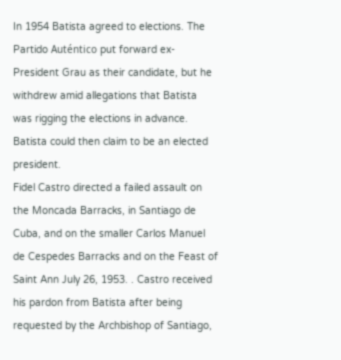In 1954 Batista agreed to elections. The Partido Auténtico put forward ex-President Grau as their candidate, but he withdrew amid allegations that Batista was rigging the elections in advance. Batista could then claim to be an elected president.
Fidel Castro directed a failed assault on the Moncada Barracks, in Santiago de Cuba, and on the smaller Carlos Manuel de Cespedes Barracks and on the Feast of Saint Ann July 26, 1953. . Castro received his pardon from Batista after being requested by the Archbishop of Santiago,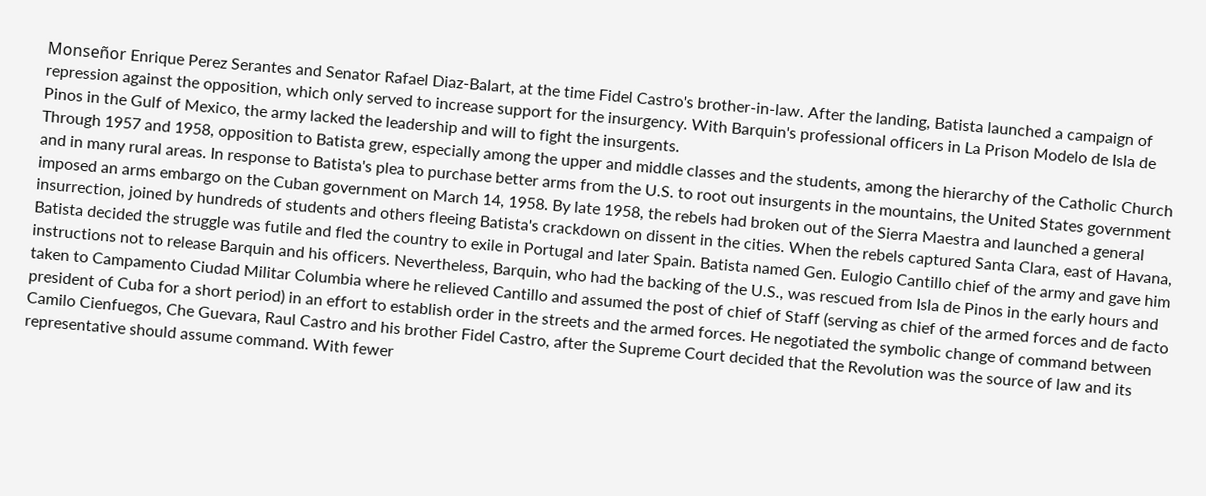Monseñor Enrique Perez Serantes and Senator Rafael Diaz-Balart, at the time Fidel Castro's brother-in-law. After the landing, Batista launched a campaign of repression against the opposition, which only served to increase support for the insurgency. With Barquin's professional officers in La Prison Modelo de Isla de Pinos in the Gulf of Mexico, the army lacked the leadership and will to fight the insurgents.
Through 1957 and 1958, opposition to Batista grew, especially among the upper and middle classes and the students, among the hierarchy of the Catholic Church and in many rural areas. In response to Batista's plea to purchase better arms from the U.S. to root out insurgents in the mountains, the United States government imposed an arms embargo on the Cuban government on March 14, 1958. By late 1958, the rebels had broken out of the Sierra Maestra and launched a general insurrection, joined by hundreds of students and others fleeing Batista's crackdown on dissent in the cities. When the rebels captured Santa Clara, east of Havana, Batista decided the struggle was futile and fled the country to exile in Portugal and later Spain. Batista named Gen. Eulogio Cantillo chief of the army and gave him instructions not to release Barquin and his officers. Nevertheless, Barquin, who had the backing of the U.S., was rescued from Isla de Pinos in the early hours and taken to Campamento Ciudad Militar Columbia where he relieved Cantillo and assumed the post of chief of Staff (serving as chief of the armed forces and de facto president of Cuba for a short period) in an effort to establish order in the streets and the armed forces. He negotiated the symbolic change of command between Camilo Cienfuegos, Che Guevara, Raul Castro and his brother Fidel Castro, after the Supreme Court decided that the Revolution was the source of law and its representative should assume command. With fewer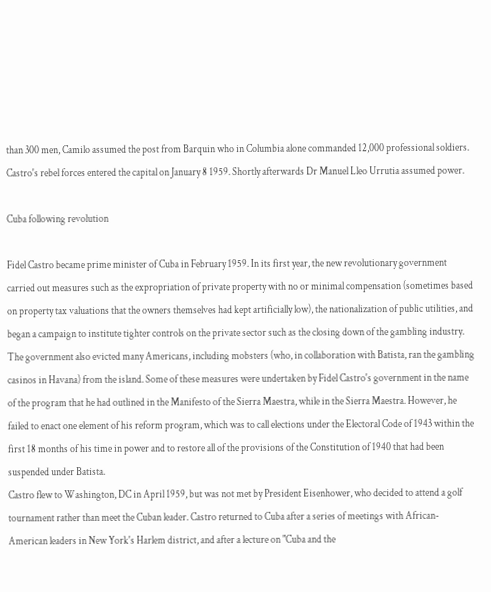than 300 men, Camilo assumed the post from Barquin who in Columbia alone commanded 12,000 professional soldiers. Castro's rebel forces entered the capital on January 8 1959. Shortly afterwards Dr Manuel Lleo Urrutia assumed power.

Cuba following revolution

Fidel Castro became prime minister of Cuba in February 1959. In its first year, the new revolutionary government carried out measures such as the expropriation of private property with no or minimal compensation (sometimes based on property tax valuations that the owners themselves had kept artificially low), the nationalization of public utilities, and began a campaign to institute tighter controls on the private sector such as the closing down of the gambling industry. The government also evicted many Americans, including mobsters (who, in collaboration with Batista, ran the gambling casinos in Havana) from the island. Some of these measures were undertaken by Fidel Castro's government in the name of the program that he had outlined in the Manifesto of the Sierra Maestra, while in the Sierra Maestra. However, he failed to enact one element of his reform program, which was to call elections under the Electoral Code of 1943 within the first 18 months of his time in power and to restore all of the provisions of the Constitution of 1940 that had been suspended under Batista.
Castro flew to Washington, DC in April 1959, but was not met by President Eisenhower, who decided to attend a golf tournament rather than meet the Cuban leader. Castro returned to Cuba after a series of meetings with African-American leaders in New York's Harlem district, and after a lecture on "Cuba and the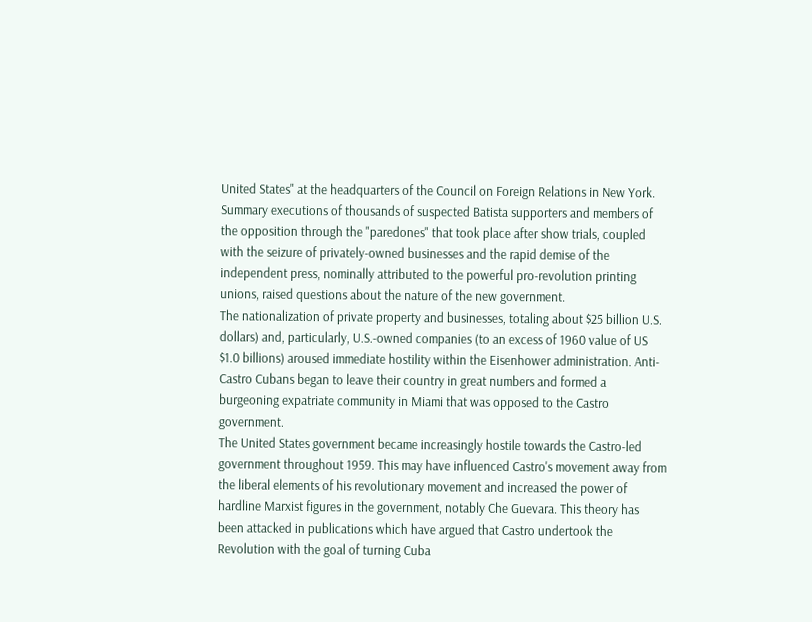United States" at the headquarters of the Council on Foreign Relations in New York. Summary executions of thousands of suspected Batista supporters and members of the opposition through the "paredones" that took place after show trials, coupled with the seizure of privately-owned businesses and the rapid demise of the independent press, nominally attributed to the powerful pro-revolution printing unions, raised questions about the nature of the new government.
The nationalization of private property and businesses, totaling about $25 billion U.S. dollars) and, particularly, U.S.-owned companies (to an excess of 1960 value of US $1.0 billions) aroused immediate hostility within the Eisenhower administration. Anti-Castro Cubans began to leave their country in great numbers and formed a burgeoning expatriate community in Miami that was opposed to the Castro government.
The United States government became increasingly hostile towards the Castro-led government throughout 1959. This may have influenced Castro's movement away from the liberal elements of his revolutionary movement and increased the power of hardline Marxist figures in the government, notably Che Guevara. This theory has been attacked in publications which have argued that Castro undertook the Revolution with the goal of turning Cuba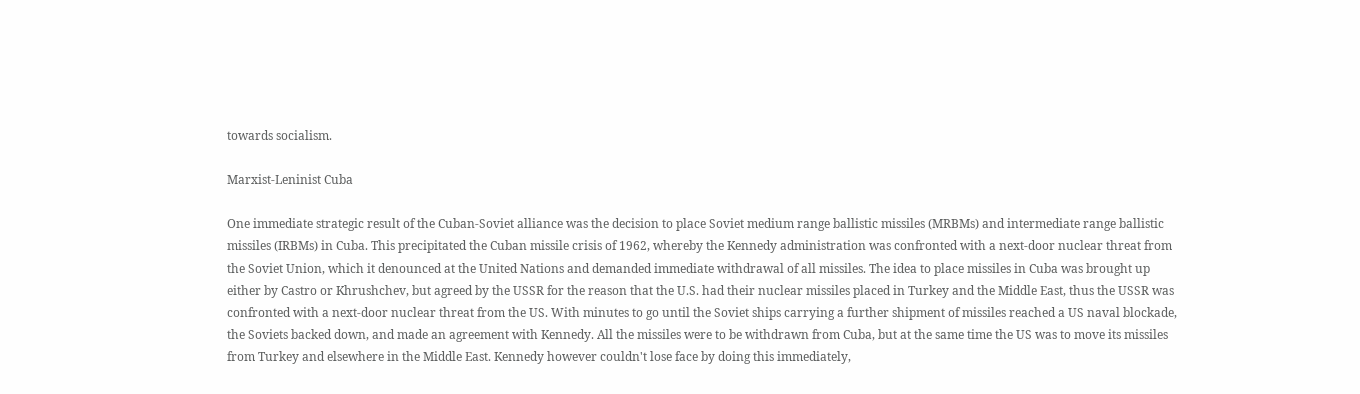towards socialism.

Marxist-Leninist Cuba

One immediate strategic result of the Cuban-Soviet alliance was the decision to place Soviet medium range ballistic missiles (MRBMs) and intermediate range ballistic missiles (IRBMs) in Cuba. This precipitated the Cuban missile crisis of 1962, whereby the Kennedy administration was confronted with a next-door nuclear threat from the Soviet Union, which it denounced at the United Nations and demanded immediate withdrawal of all missiles. The idea to place missiles in Cuba was brought up either by Castro or Khrushchev, but agreed by the USSR for the reason that the U.S. had their nuclear missiles placed in Turkey and the Middle East, thus the USSR was confronted with a next-door nuclear threat from the US. With minutes to go until the Soviet ships carrying a further shipment of missiles reached a US naval blockade, the Soviets backed down, and made an agreement with Kennedy. All the missiles were to be withdrawn from Cuba, but at the same time the US was to move its missiles from Turkey and elsewhere in the Middle East. Kennedy however couldn't lose face by doing this immediately,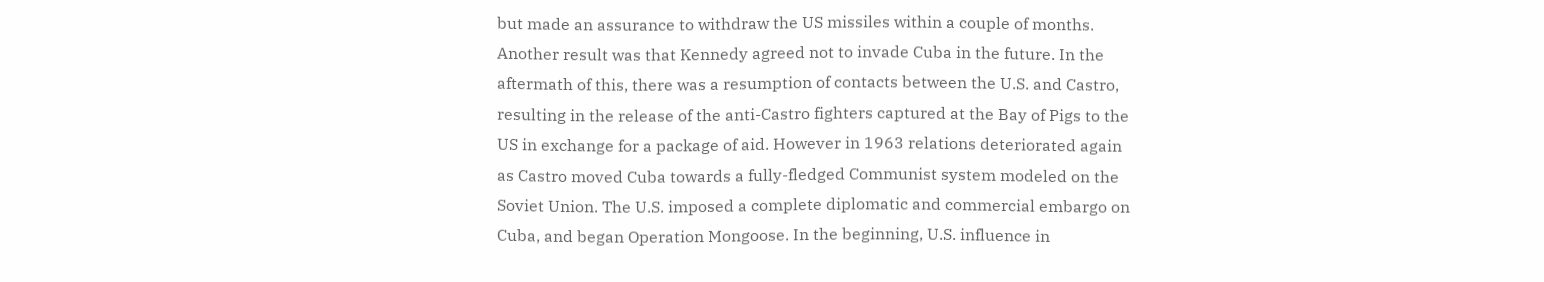but made an assurance to withdraw the US missiles within a couple of months.
Another result was that Kennedy agreed not to invade Cuba in the future. In the aftermath of this, there was a resumption of contacts between the U.S. and Castro, resulting in the release of the anti-Castro fighters captured at the Bay of Pigs to the US in exchange for a package of aid. However in 1963 relations deteriorated again as Castro moved Cuba towards a fully-fledged Communist system modeled on the Soviet Union. The U.S. imposed a complete diplomatic and commercial embargo on Cuba, and began Operation Mongoose. In the beginning, U.S. influence in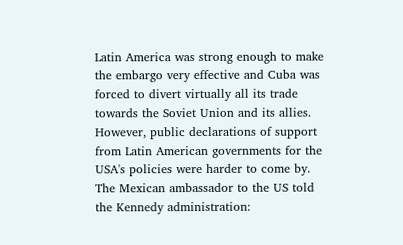Latin America was strong enough to make the embargo very effective and Cuba was forced to divert virtually all its trade towards the Soviet Union and its allies. However, public declarations of support from Latin American governments for the USA's policies were harder to come by. The Mexican ambassador to the US told the Kennedy administration: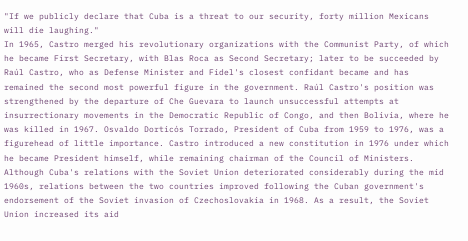"If we publicly declare that Cuba is a threat to our security, forty million Mexicans will die laughing."
In 1965, Castro merged his revolutionary organizations with the Communist Party, of which he became First Secretary, with Blas Roca as Second Secretary; later to be succeeded by Raúl Castro, who as Defense Minister and Fidel's closest confidant became and has remained the second most powerful figure in the government. Raúl Castro's position was strengthened by the departure of Che Guevara to launch unsuccessful attempts at insurrectionary movements in the Democratic Republic of Congo, and then Bolivia, where he was killed in 1967. Osvaldo Dorticós Torrado, President of Cuba from 1959 to 1976, was a figurehead of little importance. Castro introduced a new constitution in 1976 under which he became President himself, while remaining chairman of the Council of Ministers.
Although Cuba's relations with the Soviet Union deteriorated considerably during the mid 1960s, relations between the two countries improved following the Cuban government's endorsement of the Soviet invasion of Czechoslovakia in 1968. As a result, the Soviet Union increased its aid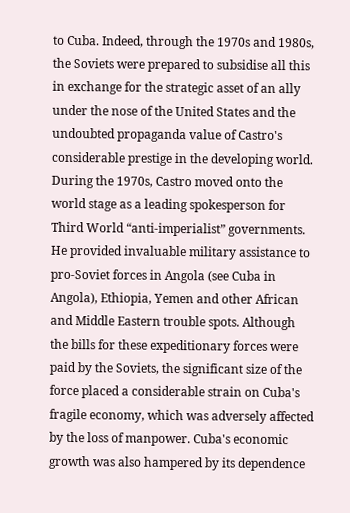to Cuba. Indeed, through the 1970s and 1980s, the Soviets were prepared to subsidise all this in exchange for the strategic asset of an ally under the nose of the United States and the undoubted propaganda value of Castro's considerable prestige in the developing world.
During the 1970s, Castro moved onto the world stage as a leading spokesperson for Third World “anti-imperialist” governments. He provided invaluable military assistance to pro-Soviet forces in Angola (see Cuba in Angola), Ethiopia, Yemen and other African and Middle Eastern trouble spots. Although the bills for these expeditionary forces were paid by the Soviets, the significant size of the force placed a considerable strain on Cuba's fragile economy, which was adversely affected by the loss of manpower. Cuba's economic growth was also hampered by its dependence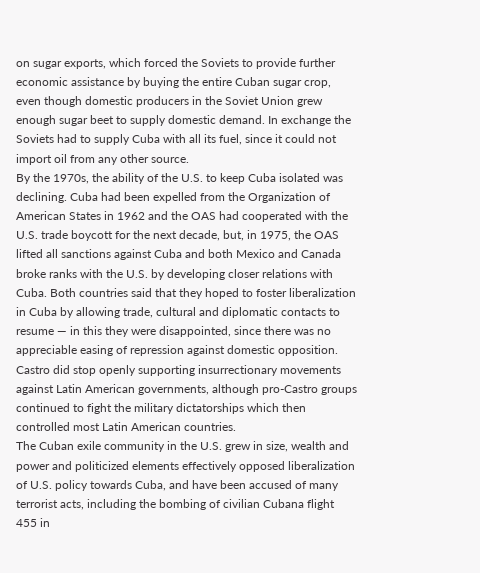on sugar exports, which forced the Soviets to provide further economic assistance by buying the entire Cuban sugar crop, even though domestic producers in the Soviet Union grew enough sugar beet to supply domestic demand. In exchange the Soviets had to supply Cuba with all its fuel, since it could not import oil from any other source.
By the 1970s, the ability of the U.S. to keep Cuba isolated was declining. Cuba had been expelled from the Organization of American States in 1962 and the OAS had cooperated with the U.S. trade boycott for the next decade, but, in 1975, the OAS lifted all sanctions against Cuba and both Mexico and Canada broke ranks with the U.S. by developing closer relations with Cuba. Both countries said that they hoped to foster liberalization in Cuba by allowing trade, cultural and diplomatic contacts to resume — in this they were disappointed, since there was no appreciable easing of repression against domestic opposition. Castro did stop openly supporting insurrectionary movements against Latin American governments, although pro-Castro groups continued to fight the military dictatorships which then controlled most Latin American countries.
The Cuban exile community in the U.S. grew in size, wealth and power and politicized elements effectively opposed liberalization of U.S. policy towards Cuba, and have been accused of many terrorist acts, including the bombing of civilian Cubana flight 455 in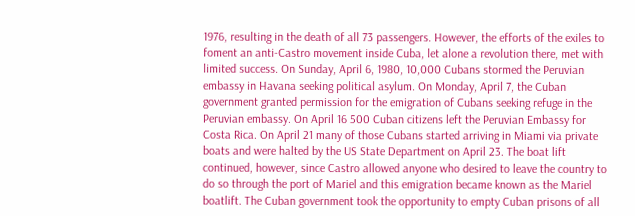1976, resulting in the death of all 73 passengers. However, the efforts of the exiles to foment an anti-Castro movement inside Cuba, let alone a revolution there, met with limited success. On Sunday, April 6, 1980, 10,000 Cubans stormed the Peruvian embassy in Havana seeking political asylum. On Monday, April 7, the Cuban government granted permission for the emigration of Cubans seeking refuge in the Peruvian embassy. On April 16 500 Cuban citizens left the Peruvian Embassy for Costa Rica. On April 21 many of those Cubans started arriving in Miami via private boats and were halted by the US State Department on April 23. The boat lift continued, however, since Castro allowed anyone who desired to leave the country to do so through the port of Mariel and this emigration became known as the Mariel boatlift. The Cuban government took the opportunity to empty Cuban prisons of all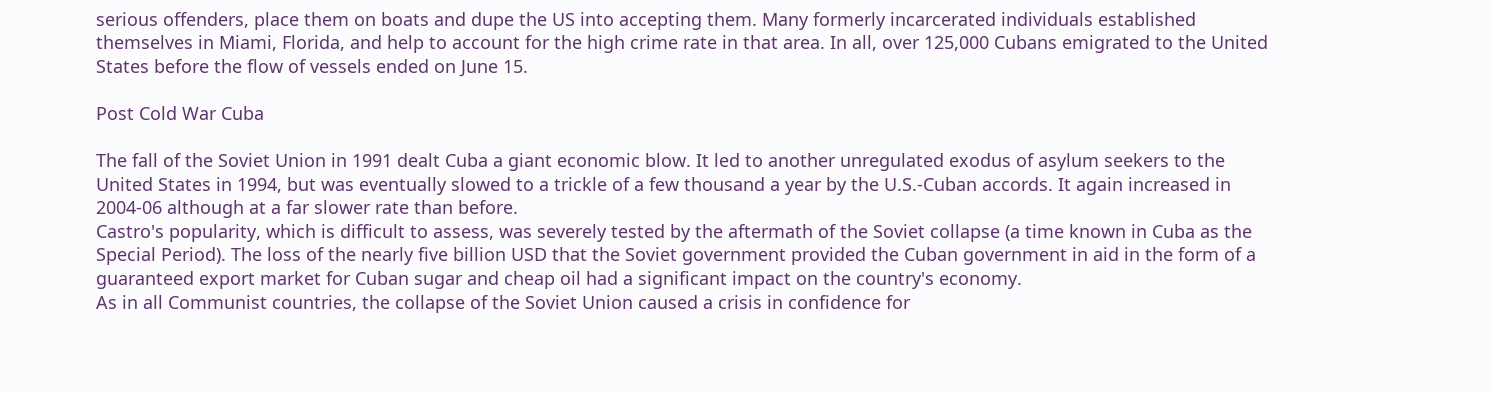serious offenders, place them on boats and dupe the US into accepting them. Many formerly incarcerated individuals established themselves in Miami, Florida, and help to account for the high crime rate in that area. In all, over 125,000 Cubans emigrated to the United States before the flow of vessels ended on June 15.

Post Cold War Cuba

The fall of the Soviet Union in 1991 dealt Cuba a giant economic blow. It led to another unregulated exodus of asylum seekers to the United States in 1994, but was eventually slowed to a trickle of a few thousand a year by the U.S.-Cuban accords. It again increased in 2004-06 although at a far slower rate than before.
Castro's popularity, which is difficult to assess, was severely tested by the aftermath of the Soviet collapse (a time known in Cuba as the Special Period). The loss of the nearly five billion USD that the Soviet government provided the Cuban government in aid in the form of a guaranteed export market for Cuban sugar and cheap oil had a significant impact on the country's economy.
As in all Communist countries, the collapse of the Soviet Union caused a crisis in confidence for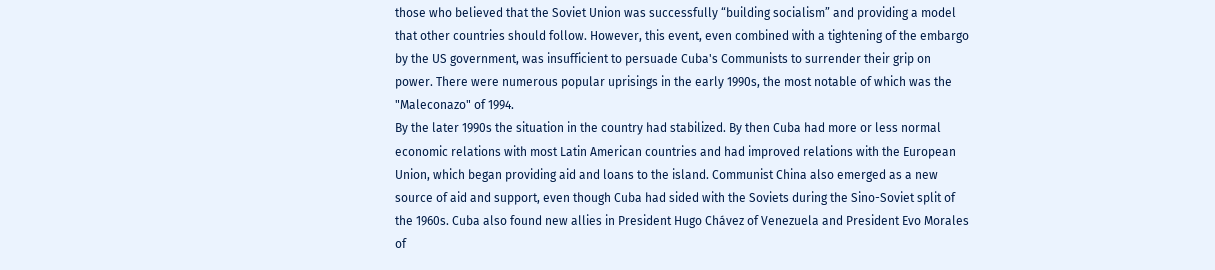those who believed that the Soviet Union was successfully “building socialism” and providing a model that other countries should follow. However, this event, even combined with a tightening of the embargo by the US government, was insufficient to persuade Cuba's Communists to surrender their grip on power. There were numerous popular uprisings in the early 1990s, the most notable of which was the "Maleconazo" of 1994.
By the later 1990s the situation in the country had stabilized. By then Cuba had more or less normal economic relations with most Latin American countries and had improved relations with the European Union, which began providing aid and loans to the island. Communist China also emerged as a new source of aid and support, even though Cuba had sided with the Soviets during the Sino-Soviet split of the 1960s. Cuba also found new allies in President Hugo Chávez of Venezuela and President Evo Morales of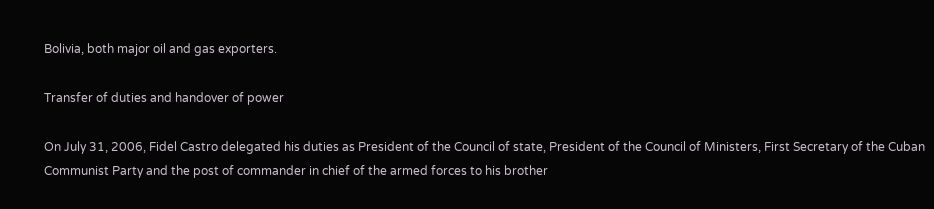Bolivia, both major oil and gas exporters.

Transfer of duties and handover of power

On July 31, 2006, Fidel Castro delegated his duties as President of the Council of state, President of the Council of Ministers, First Secretary of the Cuban Communist Party and the post of commander in chief of the armed forces to his brother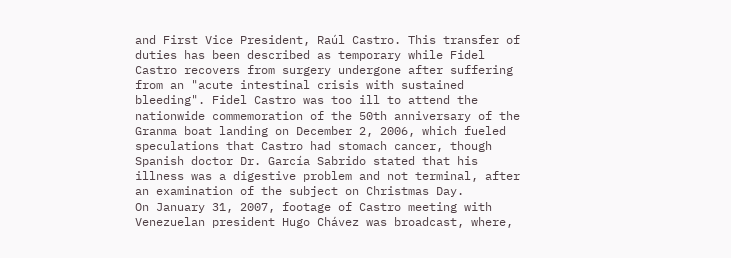and First Vice President, Raúl Castro. This transfer of duties has been described as temporary while Fidel Castro recovers from surgery undergone after suffering from an "acute intestinal crisis with sustained bleeding". Fidel Castro was too ill to attend the nationwide commemoration of the 50th anniversary of the Granma boat landing on December 2, 2006, which fueled speculations that Castro had stomach cancer, though Spanish doctor Dr. García Sabrido stated that his illness was a digestive problem and not terminal, after an examination of the subject on Christmas Day.
On January 31, 2007, footage of Castro meeting with Venezuelan president Hugo Chávez was broadcast, where,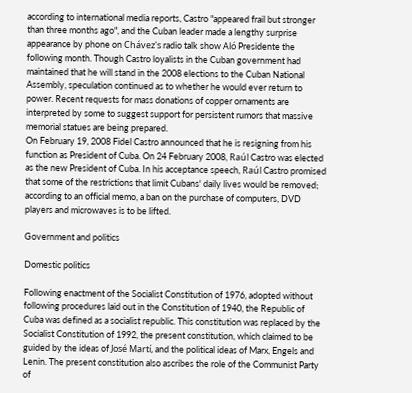according to international media reports, Castro "appeared frail but stronger than three months ago", and the Cuban leader made a lengthy surprise appearance by phone on Chávez's radio talk show Aló Presidente the following month. Though Castro loyalists in the Cuban government had maintained that he will stand in the 2008 elections to the Cuban National Assembly, speculation continued as to whether he would ever return to power. Recent requests for mass donations of copper ornaments are interpreted by some to suggest support for persistent rumors that massive memorial statues are being prepared.
On February 19, 2008 Fidel Castro announced that he is resigning from his function as President of Cuba. On 24 February 2008, Raúl Castro was elected as the new President of Cuba. In his acceptance speech, Raúl Castro promised that some of the restrictions that limit Cubans' daily lives would be removed; according to an official memo, a ban on the purchase of computers, DVD players and microwaves is to be lifted.

Government and politics

Domestic politics

Following enactment of the Socialist Constitution of 1976, adopted without following procedures laid out in the Constitution of 1940, the Republic of Cuba was defined as a socialist republic. This constitution was replaced by the Socialist Constitution of 1992, the present constitution, which claimed to be guided by the ideas of José Martí, and the political ideas of Marx, Engels and Lenin. The present constitution also ascribes the role of the Communist Party of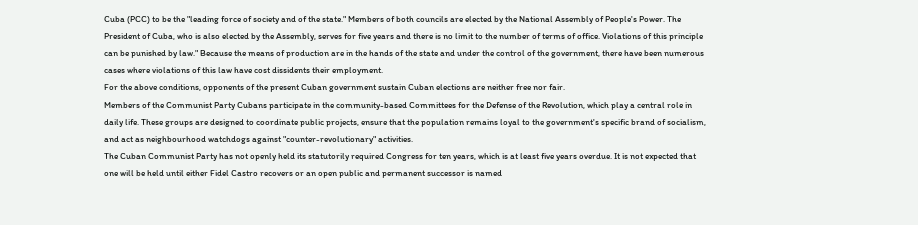Cuba (PCC) to be the "leading force of society and of the state." Members of both councils are elected by the National Assembly of People's Power. The President of Cuba, who is also elected by the Assembly, serves for five years and there is no limit to the number of terms of office. Violations of this principle can be punished by law." Because the means of production are in the hands of the state and under the control of the government, there have been numerous cases where violations of this law have cost dissidents their employment.
For the above conditions, opponents of the present Cuban government sustain Cuban elections are neither free nor fair.
Members of the Communist Party Cubans participate in the community-based Committees for the Defense of the Revolution, which play a central role in daily life. These groups are designed to coordinate public projects, ensure that the population remains loyal to the government's specific brand of socialism, and act as neighbourhood watchdogs against "counter-revolutionary" activities.
The Cuban Communist Party has not openly held its statutorily required Congress for ten years, which is at least five years overdue. It is not expected that one will be held until either Fidel Castro recovers or an open public and permanent successor is named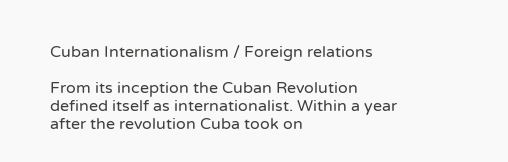Cuban Internationalism / Foreign relations

From its inception the Cuban Revolution defined itself as internationalist. Within a year after the revolution Cuba took on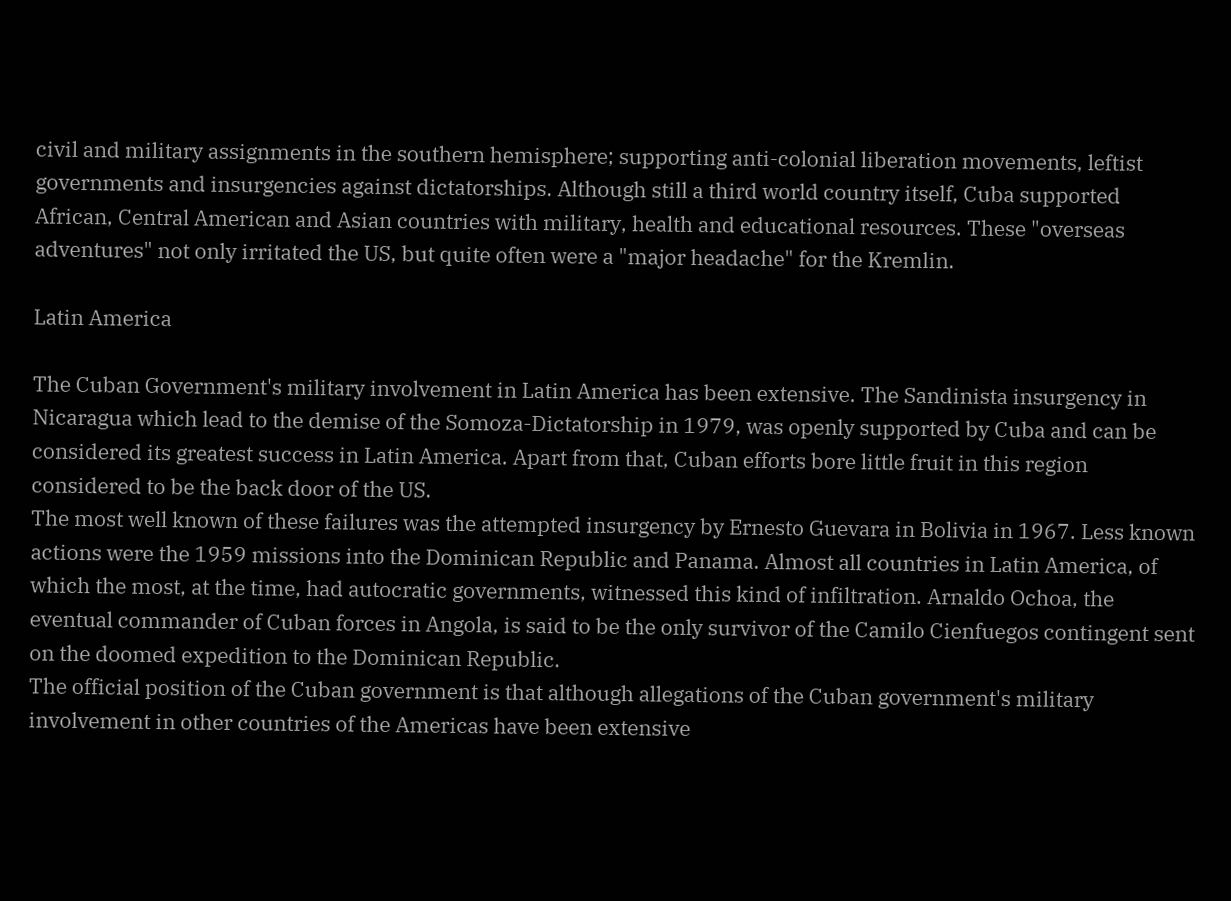civil and military assignments in the southern hemisphere; supporting anti-colonial liberation movements, leftist governments and insurgencies against dictatorships. Although still a third world country itself, Cuba supported African, Central American and Asian countries with military, health and educational resources. These "overseas adventures" not only irritated the US, but quite often were a "major headache" for the Kremlin.

Latin America

The Cuban Government's military involvement in Latin America has been extensive. The Sandinista insurgency in Nicaragua which lead to the demise of the Somoza-Dictatorship in 1979, was openly supported by Cuba and can be considered its greatest success in Latin America. Apart from that, Cuban efforts bore little fruit in this region considered to be the back door of the US.
The most well known of these failures was the attempted insurgency by Ernesto Guevara in Bolivia in 1967. Less known actions were the 1959 missions into the Dominican Republic and Panama. Almost all countries in Latin America, of which the most, at the time, had autocratic governments, witnessed this kind of infiltration. Arnaldo Ochoa, the eventual commander of Cuban forces in Angola, is said to be the only survivor of the Camilo Cienfuegos contingent sent on the doomed expedition to the Dominican Republic.
The official position of the Cuban government is that although allegations of the Cuban government's military involvement in other countries of the Americas have been extensive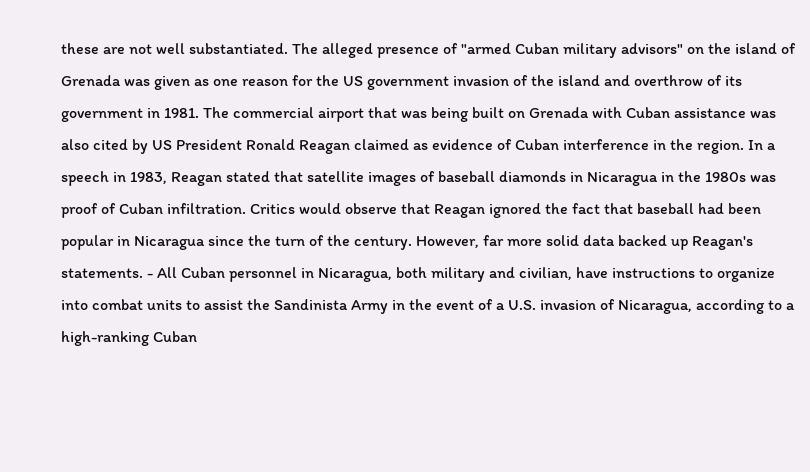these are not well substantiated. The alleged presence of "armed Cuban military advisors" on the island of Grenada was given as one reason for the US government invasion of the island and overthrow of its government in 1981. The commercial airport that was being built on Grenada with Cuban assistance was also cited by US President Ronald Reagan claimed as evidence of Cuban interference in the region. In a speech in 1983, Reagan stated that satellite images of baseball diamonds in Nicaragua in the 1980s was proof of Cuban infiltration. Critics would observe that Reagan ignored the fact that baseball had been popular in Nicaragua since the turn of the century. However, far more solid data backed up Reagan's statements. - All Cuban personnel in Nicaragua, both military and civilian, have instructions to organize into combat units to assist the Sandinista Army in the event of a U.S. invasion of Nicaragua, according to a high-ranking Cuban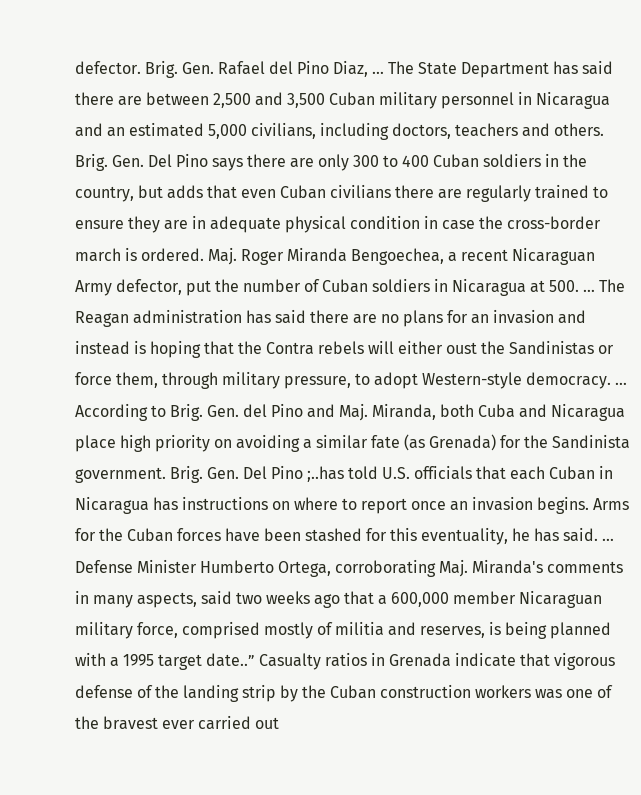defector. Brig. Gen. Rafael del Pino Diaz, … The State Department has said there are between 2,500 and 3,500 Cuban military personnel in Nicaragua and an estimated 5,000 civilians, including doctors, teachers and others. Brig. Gen. Del Pino says there are only 300 to 400 Cuban soldiers in the country, but adds that even Cuban civilians there are regularly trained to ensure they are in adequate physical condition in case the cross-border march is ordered. Maj. Roger Miranda Bengoechea, a recent Nicaraguan Army defector, put the number of Cuban soldiers in Nicaragua at 500. … The Reagan administration has said there are no plans for an invasion and instead is hoping that the Contra rebels will either oust the Sandinistas or force them, through military pressure, to adopt Western-style democracy. … According to Brig. Gen. del Pino and Maj. Miranda, both Cuba and Nicaragua place high priority on avoiding a similar fate (as Grenada) for the Sandinista government. Brig. Gen. Del Pino ;..has told U.S. officials that each Cuban in Nicaragua has instructions on where to report once an invasion begins. Arms for the Cuban forces have been stashed for this eventuality, he has said. … Defense Minister Humberto Ortega, corroborating Maj. Miranda's comments in many aspects, said two weeks ago that a 600,000 member Nicaraguan military force, comprised mostly of militia and reserves, is being planned with a 1995 target date..” Casualty ratios in Grenada indicate that vigorous defense of the landing strip by the Cuban construction workers was one of the bravest ever carried out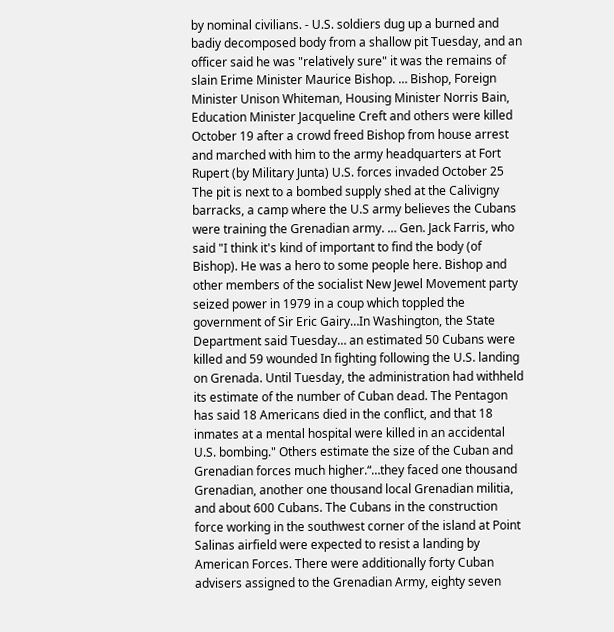by nominal civilians. - U.S. soldiers dug up a burned and badiy decomposed body from a shallow pit Tuesday, and an officer said he was "relatively sure" it was the remains of slain Erime Minister Maurice Bishop. … Bishop, Foreign Minister Unison Whiteman, Housing Minister Norris Bain, Education Minister Jacqueline Creft and others were killed October 19 after a crowd freed Bishop from house arrest and marched with him to the army headquarters at Fort Rupert (by Military Junta) U.S. forces invaded October 25 The pit is next to a bombed supply shed at the Calivigny barracks, a camp where the U.S army believes the Cubans were training the Grenadian army. … Gen. Jack Farris, who said "I think it's kind of important to find the body (of Bishop). He was a hero to some people here. Bishop and other members of the socialist New Jewel Movement party seized power in 1979 in a coup which toppled the government of Sir Eric Gairy…In Washington, the State Department said Tuesday… an estimated 50 Cubans were killed and 59 wounded In fighting following the U.S. landing on Grenada. Until Tuesday, the administration had withheld its estimate of the number of Cuban dead. The Pentagon has said 18 Americans died in the conflict, and that 18 inmates at a mental hospital were killed in an accidental U.S. bombing." Others estimate the size of the Cuban and Grenadian forces much higher.“…they faced one thousand Grenadian, another one thousand local Grenadian militia, and about 600 Cubans. The Cubans in the construction force working in the southwest corner of the island at Point Salinas airfield were expected to resist a landing by American Forces. There were additionally forty Cuban advisers assigned to the Grenadian Army, eighty seven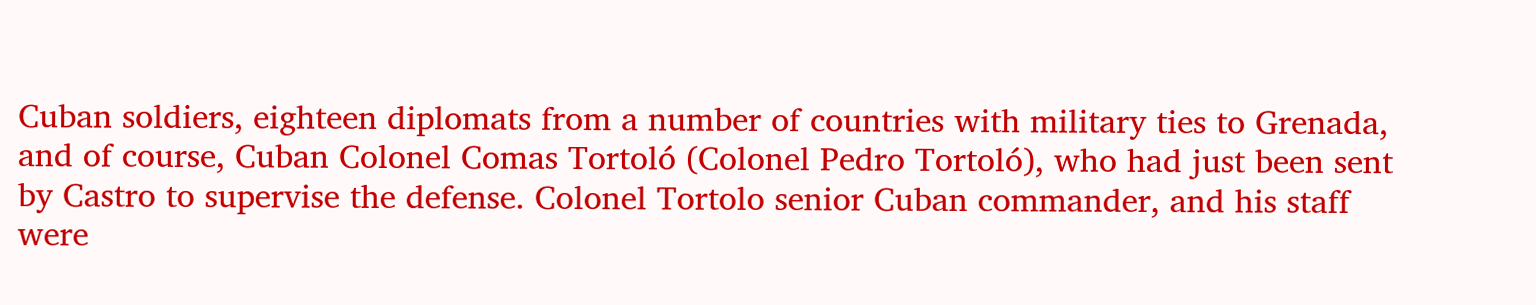Cuban soldiers, eighteen diplomats from a number of countries with military ties to Grenada, and of course, Cuban Colonel Comas Tortoló (Colonel Pedro Tortoló), who had just been sent by Castro to supervise the defense. Colonel Tortolo senior Cuban commander, and his staff were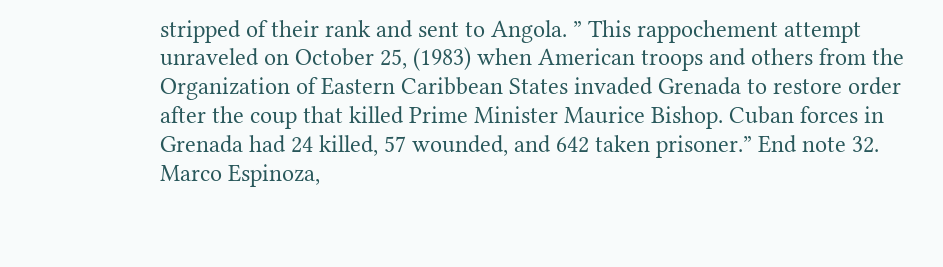stripped of their rank and sent to Angola. ” This rappochement attempt unraveled on October 25, (1983) when American troops and others from the Organization of Eastern Caribbean States invaded Grenada to restore order after the coup that killed Prime Minister Maurice Bishop. Cuban forces in Grenada had 24 killed, 57 wounded, and 642 taken prisoner.” End note 32. Marco Espinoza,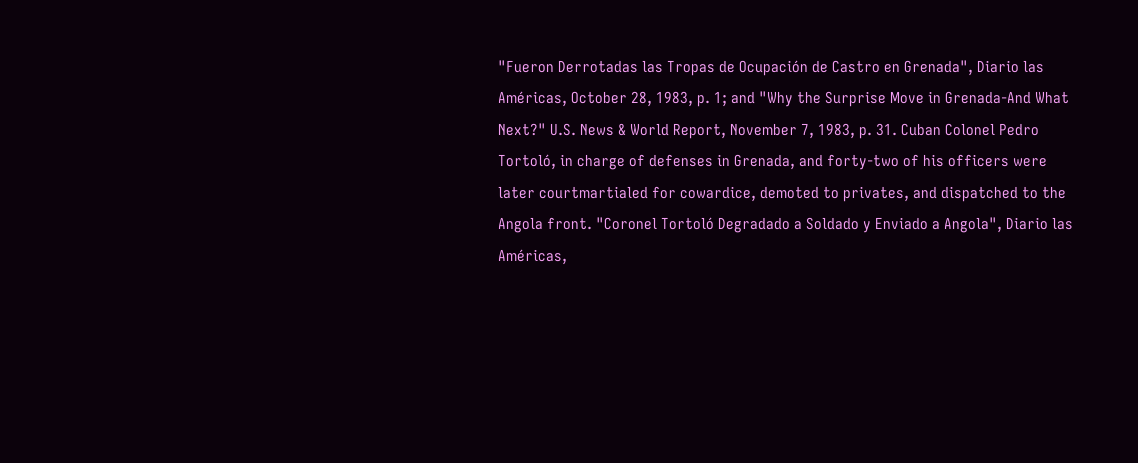"Fueron Derrotadas las Tropas de Ocupación de Castro en Grenada", Diario las Américas, October 28, 1983, p. 1; and "Why the Surprise Move in Grenada-And What Next?" U.S. News & World Report, November 7, 1983, p. 31. Cuban Colonel Pedro Tortoló, in charge of defenses in Grenada, and forty-two of his officers were later courtmartialed for cowardice, demoted to privates, and dispatched to the Angola front. "Coronel Tortoló Degradado a Soldado y Enviado a Angola", Diario las Américas,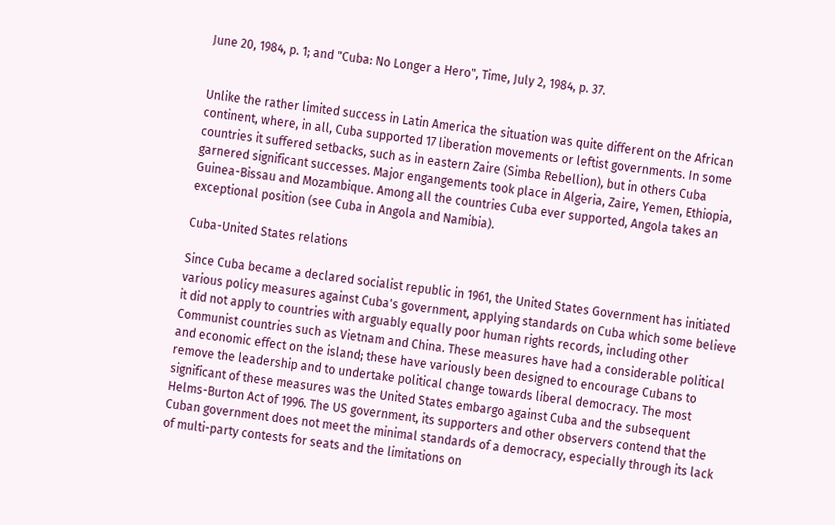June 20, 1984, p. 1; and "Cuba: No Longer a Hero", Time, July 2, 1984, p. 37.


Unlike the rather limited success in Latin America the situation was quite different on the African continent, where, in all, Cuba supported 17 liberation movements or leftist governments. In some countries it suffered setbacks, such as in eastern Zaire (Simba Rebellion), but in others Cuba garnered significant successes. Major engangements took place in Algeria, Zaire, Yemen, Ethiopia, Guinea-Bissau and Mozambique. Among all the countries Cuba ever supported, Angola takes an exceptional position (see Cuba in Angola and Namibia).

Cuba-United States relations

Since Cuba became a declared socialist republic in 1961, the United States Government has initiated various policy measures against Cuba's government, applying standards on Cuba which some believe it did not apply to countries with arguably equally poor human rights records, including other Communist countries such as Vietnam and China. These measures have had a considerable political and economic effect on the island; these have variously been designed to encourage Cubans to remove the leadership and to undertake political change towards liberal democracy. The most significant of these measures was the United States embargo against Cuba and the subsequent Helms-Burton Act of 1996. The US government, its supporters and other observers contend that the Cuban government does not meet the minimal standards of a democracy, especially through its lack of multi-party contests for seats and the limitations on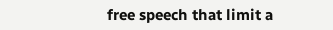free speech that limit a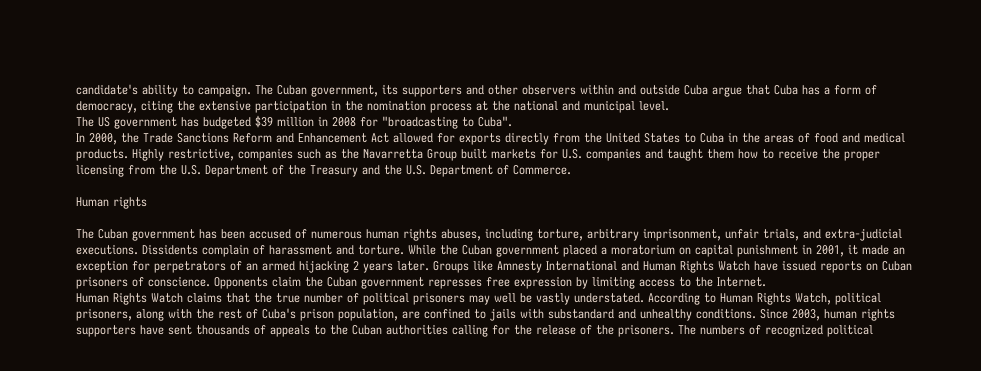candidate's ability to campaign. The Cuban government, its supporters and other observers within and outside Cuba argue that Cuba has a form of democracy, citing the extensive participation in the nomination process at the national and municipal level.
The US government has budgeted $39 million in 2008 for "broadcasting to Cuba".
In 2000, the Trade Sanctions Reform and Enhancement Act allowed for exports directly from the United States to Cuba in the areas of food and medical products. Highly restrictive, companies such as the Navarretta Group built markets for U.S. companies and taught them how to receive the proper licensing from the U.S. Department of the Treasury and the U.S. Department of Commerce.

Human rights

The Cuban government has been accused of numerous human rights abuses, including torture, arbitrary imprisonment, unfair trials, and extra-judicial executions. Dissidents complain of harassment and torture. While the Cuban government placed a moratorium on capital punishment in 2001, it made an exception for perpetrators of an armed hijacking 2 years later. Groups like Amnesty International and Human Rights Watch have issued reports on Cuban prisoners of conscience. Opponents claim the Cuban government represses free expression by limiting access to the Internet.
Human Rights Watch claims that the true number of political prisoners may well be vastly understated. According to Human Rights Watch, political prisoners, along with the rest of Cuba's prison population, are confined to jails with substandard and unhealthy conditions. Since 2003, human rights supporters have sent thousands of appeals to the Cuban authorities calling for the release of the prisoners. The numbers of recognized political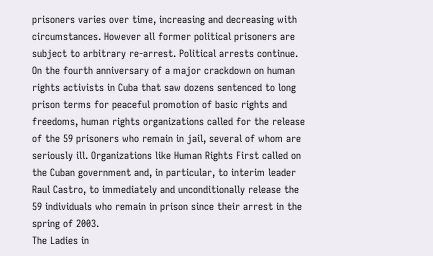prisoners varies over time, increasing and decreasing with circumstances. However all former political prisoners are subject to arbitrary re-arrest. Political arrests continue.
On the fourth anniversary of a major crackdown on human rights activists in Cuba that saw dozens sentenced to long prison terms for peaceful promotion of basic rights and freedoms, human rights organizations called for the release of the 59 prisoners who remain in jail, several of whom are seriously ill. Organizations like Human Rights First called on the Cuban government and, in particular, to interim leader Raul Castro, to immediately and unconditionally release the 59 individuals who remain in prison since their arrest in the spring of 2003.
The Ladies in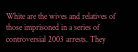White are the wives and relatives of those imprisoned in a series of controversial 2003 arrests. They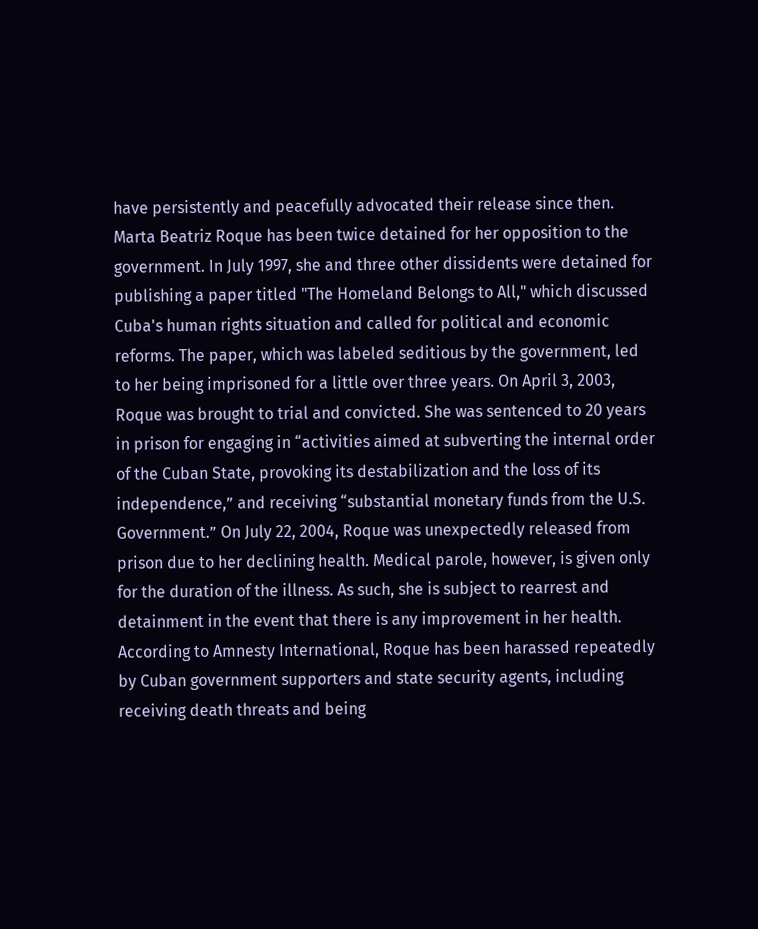have persistently and peacefully advocated their release since then.
Marta Beatriz Roque has been twice detained for her opposition to the government. In July 1997, she and three other dissidents were detained for publishing a paper titled "The Homeland Belongs to All," which discussed Cuba's human rights situation and called for political and economic reforms. The paper, which was labeled seditious by the government, led to her being imprisoned for a little over three years. On April 3, 2003, Roque was brought to trial and convicted. She was sentenced to 20 years in prison for engaging in “activities aimed at subverting the internal order of the Cuban State, provoking its destabilization and the loss of its independence,” and receiving “substantial monetary funds from the U.S. Government.” On July 22, 2004, Roque was unexpectedly released from prison due to her declining health. Medical parole, however, is given only for the duration of the illness. As such, she is subject to rearrest and detainment in the event that there is any improvement in her health. According to Amnesty International, Roque has been harassed repeatedly by Cuban government supporters and state security agents, including receiving death threats and being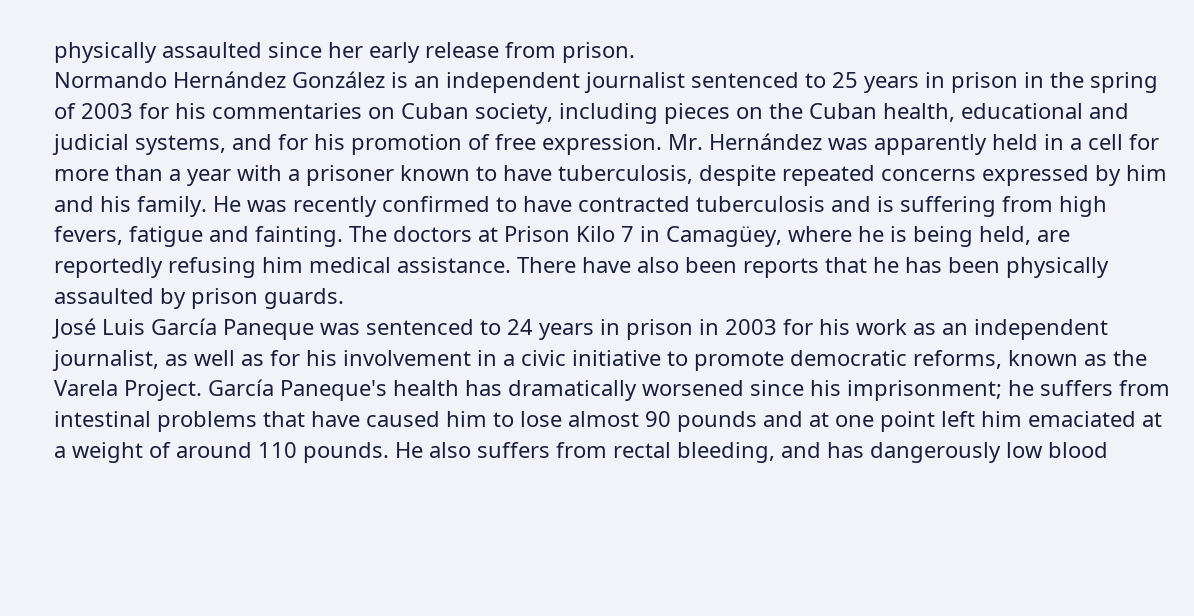physically assaulted since her early release from prison.
Normando Hernández González is an independent journalist sentenced to 25 years in prison in the spring of 2003 for his commentaries on Cuban society, including pieces on the Cuban health, educational and judicial systems, and for his promotion of free expression. Mr. Hernández was apparently held in a cell for more than a year with a prisoner known to have tuberculosis, despite repeated concerns expressed by him and his family. He was recently confirmed to have contracted tuberculosis and is suffering from high fevers, fatigue and fainting. The doctors at Prison Kilo 7 in Camagüey, where he is being held, are reportedly refusing him medical assistance. There have also been reports that he has been physically assaulted by prison guards.
José Luis García Paneque was sentenced to 24 years in prison in 2003 for his work as an independent journalist, as well as for his involvement in a civic initiative to promote democratic reforms, known as the Varela Project. García Paneque's health has dramatically worsened since his imprisonment; he suffers from intestinal problems that have caused him to lose almost 90 pounds and at one point left him emaciated at a weight of around 110 pounds. He also suffers from rectal bleeding, and has dangerously low blood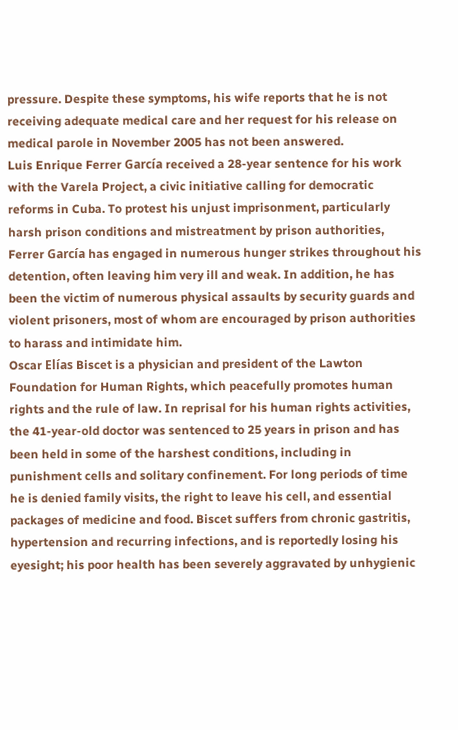pressure. Despite these symptoms, his wife reports that he is not receiving adequate medical care and her request for his release on medical parole in November 2005 has not been answered.
Luis Enrique Ferrer García received a 28-year sentence for his work with the Varela Project, a civic initiative calling for democratic reforms in Cuba. To protest his unjust imprisonment, particularly harsh prison conditions and mistreatment by prison authorities, Ferrer García has engaged in numerous hunger strikes throughout his detention, often leaving him very ill and weak. In addition, he has been the victim of numerous physical assaults by security guards and violent prisoners, most of whom are encouraged by prison authorities to harass and intimidate him.
Oscar Elías Biscet is a physician and president of the Lawton Foundation for Human Rights, which peacefully promotes human rights and the rule of law. In reprisal for his human rights activities, the 41-year-old doctor was sentenced to 25 years in prison and has been held in some of the harshest conditions, including in punishment cells and solitary confinement. For long periods of time he is denied family visits, the right to leave his cell, and essential packages of medicine and food. Biscet suffers from chronic gastritis, hypertension and recurring infections, and is reportedly losing his eyesight; his poor health has been severely aggravated by unhygienic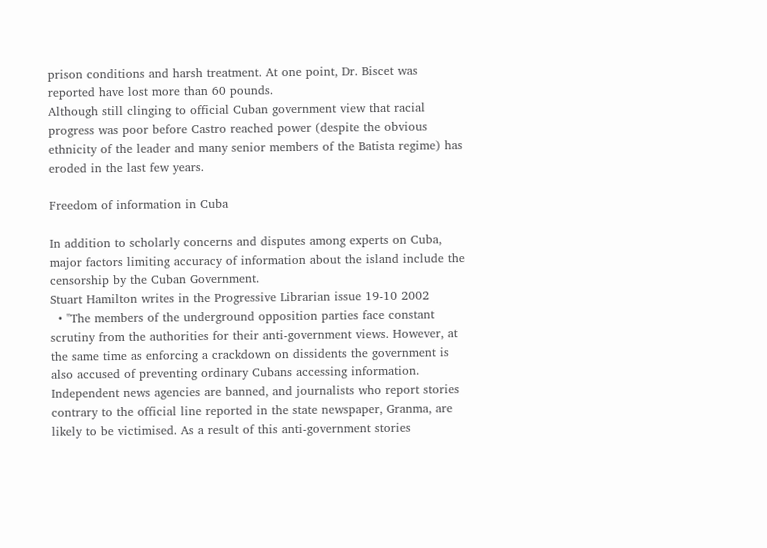prison conditions and harsh treatment. At one point, Dr. Biscet was reported have lost more than 60 pounds.
Although still clinging to official Cuban government view that racial progress was poor before Castro reached power (despite the obvious ethnicity of the leader and many senior members of the Batista regime) has eroded in the last few years.

Freedom of information in Cuba

In addition to scholarly concerns and disputes among experts on Cuba, major factors limiting accuracy of information about the island include the censorship by the Cuban Government.
Stuart Hamilton writes in the Progressive Librarian issue 19-10 2002
  • "The members of the underground opposition parties face constant scrutiny from the authorities for their anti-government views. However, at the same time as enforcing a crackdown on dissidents the government is also accused of preventing ordinary Cubans accessing information. Independent news agencies are banned, and journalists who report stories contrary to the official line reported in the state newspaper, Granma, are likely to be victimised. As a result of this anti-government stories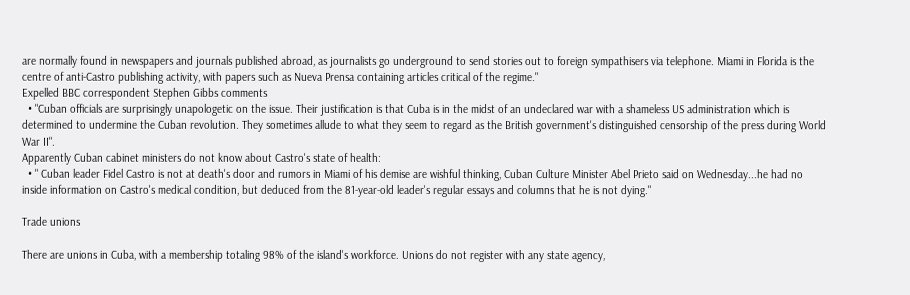are normally found in newspapers and journals published abroad, as journalists go underground to send stories out to foreign sympathisers via telephone. Miami in Florida is the centre of anti-Castro publishing activity, with papers such as Nueva Prensa containing articles critical of the regime."
Expelled BBC correspondent Stephen Gibbs comments
  • "Cuban officials are surprisingly unapologetic on the issue. Their justification is that Cuba is in the midst of an undeclared war with a shameless US administration which is determined to undermine the Cuban revolution. They sometimes allude to what they seem to regard as the British government's distinguished censorship of the press during World War II".
Apparently Cuban cabinet ministers do not know about Castro's state of health:
  • " Cuban leader Fidel Castro is not at death's door and rumors in Miami of his demise are wishful thinking, Cuban Culture Minister Abel Prieto said on Wednesday...he had no inside information on Castro's medical condition, but deduced from the 81-year-old leader's regular essays and columns that he is not dying."

Trade unions

There are unions in Cuba, with a membership totaling 98% of the island's workforce. Unions do not register with any state agency,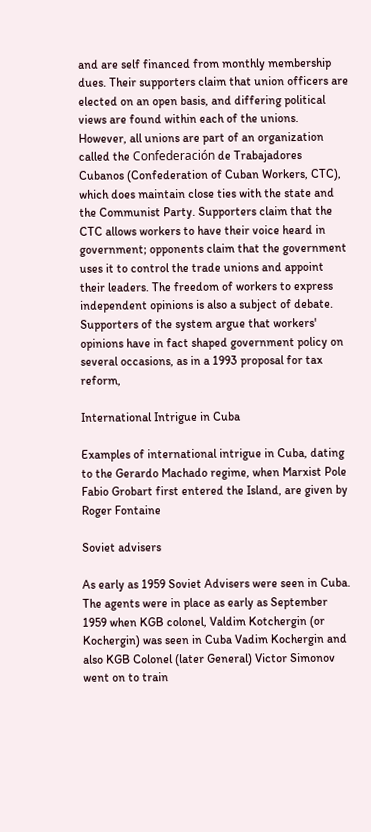and are self financed from monthly membership dues. Their supporters claim that union officers are elected on an open basis, and differing political views are found within each of the unions. However, all unions are part of an organization called the Confederación de Trabajadores Cubanos (Confederation of Cuban Workers, CTC), which does maintain close ties with the state and the Communist Party. Supporters claim that the CTC allows workers to have their voice heard in government; opponents claim that the government uses it to control the trade unions and appoint their leaders. The freedom of workers to express independent opinions is also a subject of debate. Supporters of the system argue that workers' opinions have in fact shaped government policy on several occasions, as in a 1993 proposal for tax reform,

International Intrigue in Cuba

Examples of international intrigue in Cuba, dating to the Gerardo Machado regime, when Marxist Pole Fabio Grobart first entered the Island, are given by Roger Fontaine

Soviet advisers

As early as 1959 Soviet Advisers were seen in Cuba. The agents were in place as early as September 1959 when KGB colonel, Valdim Kotchergin (or Kochergin) was seen in Cuba Vadim Kochergin and also KGB Colonel (later General) Victor Simonov went on to train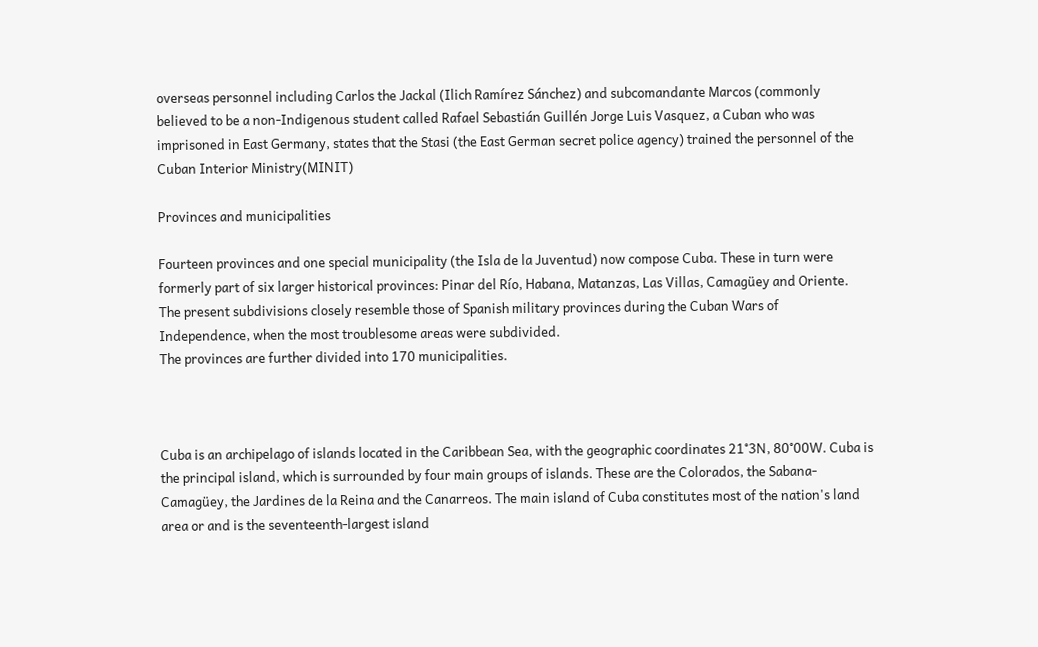overseas personnel including Carlos the Jackal (Ilich Ramírez Sánchez) and subcomandante Marcos (commonly believed to be a non-Indigenous student called Rafael Sebastián Guillén Jorge Luis Vasquez, a Cuban who was imprisoned in East Germany, states that the Stasi (the East German secret police agency) trained the personnel of the Cuban Interior Ministry(MINIT)

Provinces and municipalities

Fourteen provinces and one special municipality (the Isla de la Juventud) now compose Cuba. These in turn were formerly part of six larger historical provinces: Pinar del Río, Habana, Matanzas, Las Villas, Camagüey and Oriente. The present subdivisions closely resemble those of Spanish military provinces during the Cuban Wars of Independence, when the most troublesome areas were subdivided.
The provinces are further divided into 170 municipalities.



Cuba is an archipelago of islands located in the Caribbean Sea, with the geographic coordinates 21°3N, 80°00W. Cuba is the principal island, which is surrounded by four main groups of islands. These are the Colorados, the Sabana-Camagüey, the Jardines de la Reina and the Canarreos. The main island of Cuba constitutes most of the nation's land area or and is the seventeenth-largest island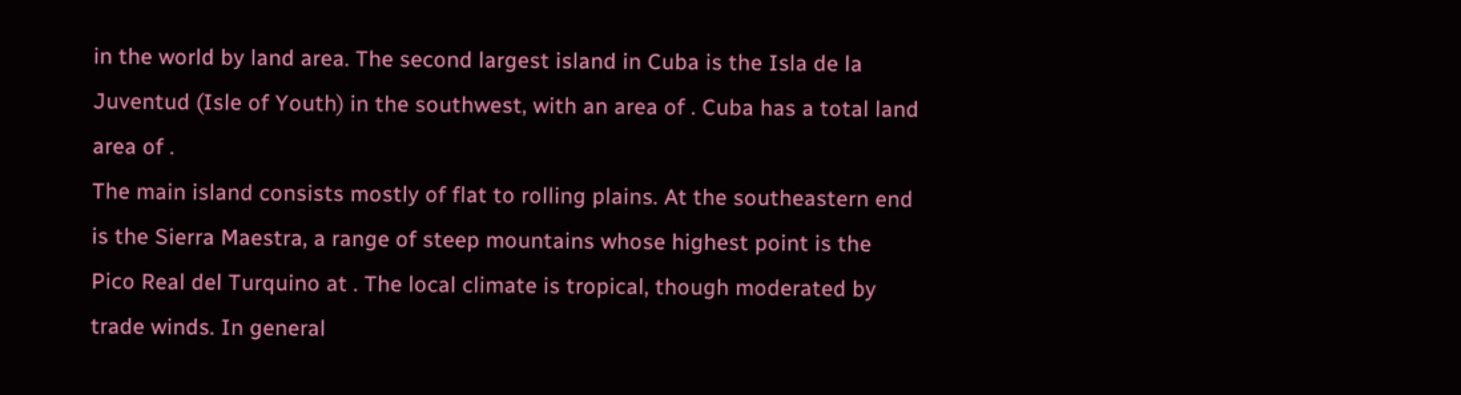in the world by land area. The second largest island in Cuba is the Isla de la Juventud (Isle of Youth) in the southwest, with an area of . Cuba has a total land area of .
The main island consists mostly of flat to rolling plains. At the southeastern end is the Sierra Maestra, a range of steep mountains whose highest point is the Pico Real del Turquino at . The local climate is tropical, though moderated by trade winds. In general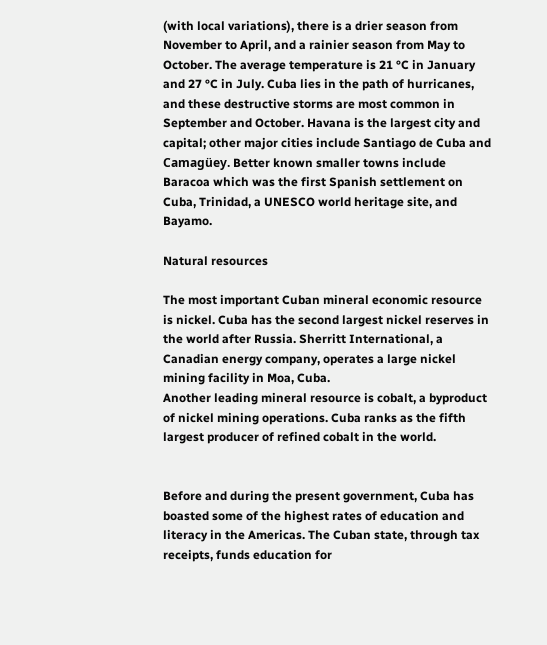(with local variations), there is a drier season from November to April, and a rainier season from May to October. The average temperature is 21 °C in January and 27 °C in July. Cuba lies in the path of hurricanes, and these destructive storms are most common in September and October. Havana is the largest city and capital; other major cities include Santiago de Cuba and Camagüey. Better known smaller towns include Baracoa which was the first Spanish settlement on Cuba, Trinidad, a UNESCO world heritage site, and Bayamo.

Natural resources

The most important Cuban mineral economic resource is nickel. Cuba has the second largest nickel reserves in the world after Russia. Sherritt International, a Canadian energy company, operates a large nickel mining facility in Moa, Cuba.
Another leading mineral resource is cobalt, a byproduct of nickel mining operations. Cuba ranks as the fifth largest producer of refined cobalt in the world.


Before and during the present government, Cuba has boasted some of the highest rates of education and literacy in the Americas. The Cuban state, through tax receipts, funds education for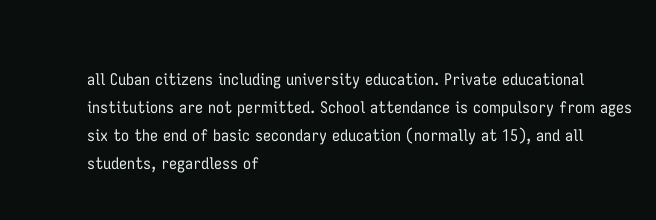all Cuban citizens including university education. Private educational institutions are not permitted. School attendance is compulsory from ages six to the end of basic secondary education (normally at 15), and all students, regardless of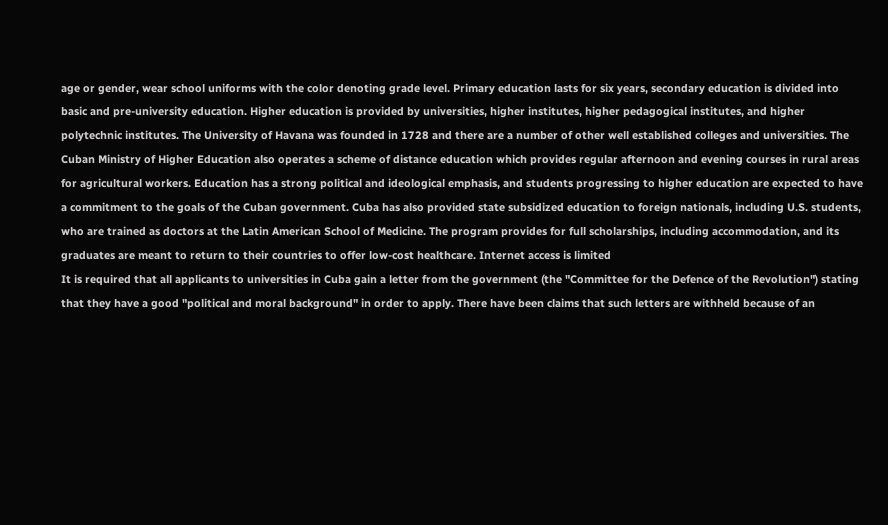age or gender, wear school uniforms with the color denoting grade level. Primary education lasts for six years, secondary education is divided into basic and pre-university education. Higher education is provided by universities, higher institutes, higher pedagogical institutes, and higher polytechnic institutes. The University of Havana was founded in 1728 and there are a number of other well established colleges and universities. The Cuban Ministry of Higher Education also operates a scheme of distance education which provides regular afternoon and evening courses in rural areas for agricultural workers. Education has a strong political and ideological emphasis, and students progressing to higher education are expected to have a commitment to the goals of the Cuban government. Cuba has also provided state subsidized education to foreign nationals, including U.S. students, who are trained as doctors at the Latin American School of Medicine. The program provides for full scholarships, including accommodation, and its graduates are meant to return to their countries to offer low-cost healthcare. Internet access is limited
It is required that all applicants to universities in Cuba gain a letter from the government (the "Committee for the Defence of the Revolution") stating that they have a good "political and moral background" in order to apply. There have been claims that such letters are withheld because of an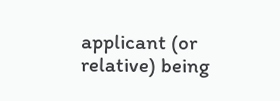applicant (or relative) being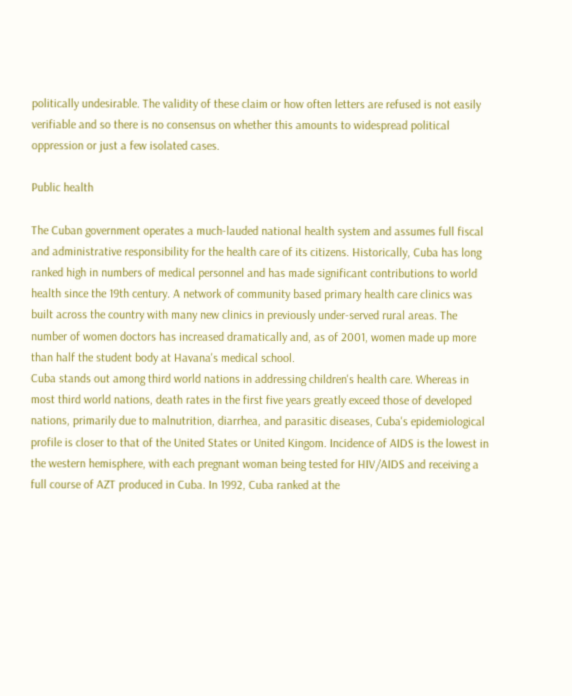politically undesirable. The validity of these claim or how often letters are refused is not easily verifiable and so there is no consensus on whether this amounts to widespread political oppression or just a few isolated cases.

Public health

The Cuban government operates a much-lauded national health system and assumes full fiscal and administrative responsibility for the health care of its citizens. Historically, Cuba has long ranked high in numbers of medical personnel and has made significant contributions to world health since the 19th century. A network of community based primary health care clinics was built across the country with many new clinics in previously under-served rural areas. The number of women doctors has increased dramatically and, as of 2001, women made up more than half the student body at Havana's medical school.
Cuba stands out among third world nations in addressing children's health care. Whereas in most third world nations, death rates in the first five years greatly exceed those of developed nations, primarily due to malnutrition, diarrhea, and parasitic diseases, Cuba's epidemiological profile is closer to that of the United States or United Kingom. Incidence of AIDS is the lowest in the western hemisphere, with each pregnant woman being tested for HIV/AIDS and receiving a full course of AZT produced in Cuba. In 1992, Cuba ranked at the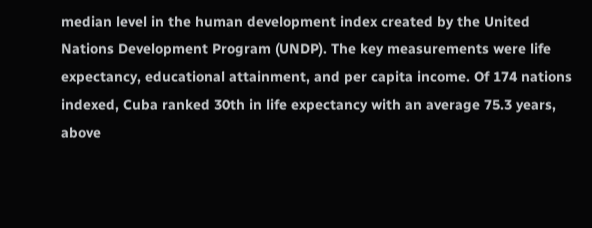median level in the human development index created by the United Nations Development Program (UNDP). The key measurements were life expectancy, educational attainment, and per capita income. Of 174 nations indexed, Cuba ranked 30th in life expectancy with an average 75.3 years, above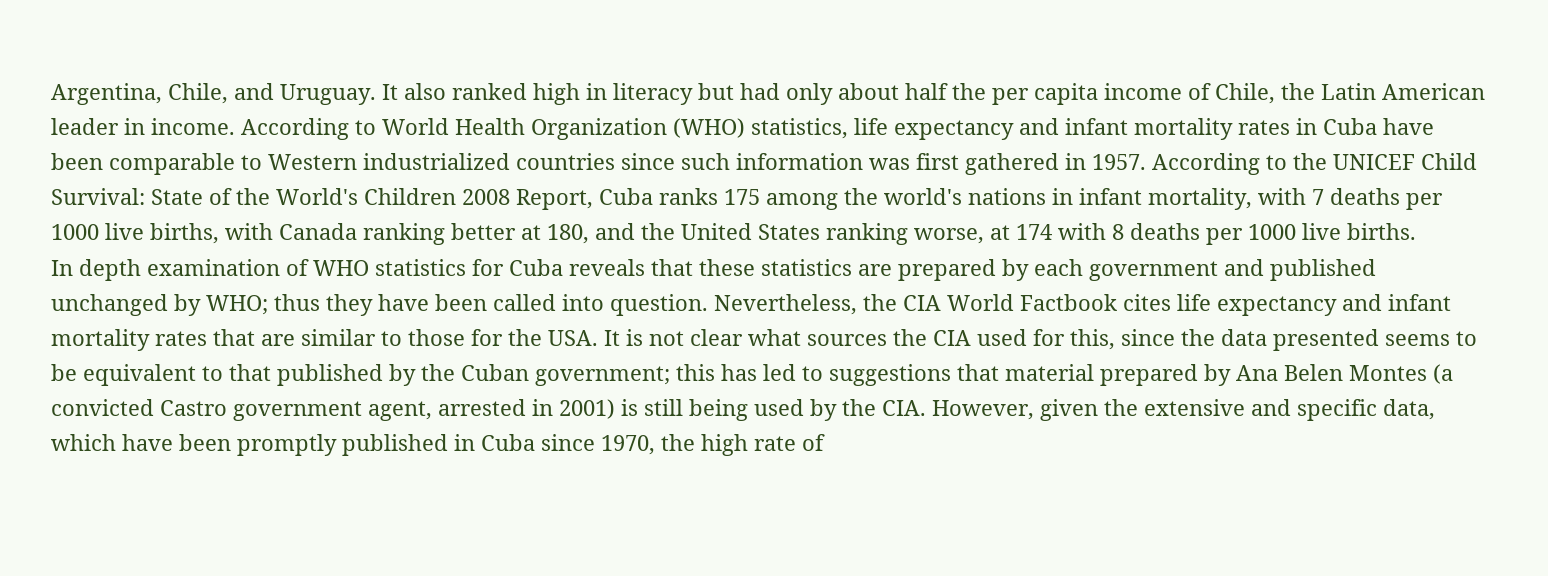Argentina, Chile, and Uruguay. It also ranked high in literacy but had only about half the per capita income of Chile, the Latin American leader in income. According to World Health Organization (WHO) statistics, life expectancy and infant mortality rates in Cuba have been comparable to Western industrialized countries since such information was first gathered in 1957. According to the UNICEF Child Survival: State of the World's Children 2008 Report, Cuba ranks 175 among the world's nations in infant mortality, with 7 deaths per 1000 live births, with Canada ranking better at 180, and the United States ranking worse, at 174 with 8 deaths per 1000 live births.
In depth examination of WHO statistics for Cuba reveals that these statistics are prepared by each government and published unchanged by WHO; thus they have been called into question. Nevertheless, the CIA World Factbook cites life expectancy and infant mortality rates that are similar to those for the USA. It is not clear what sources the CIA used for this, since the data presented seems to be equivalent to that published by the Cuban government; this has led to suggestions that material prepared by Ana Belen Montes (a convicted Castro government agent, arrested in 2001) is still being used by the CIA. However, given the extensive and specific data, which have been promptly published in Cuba since 1970, the high rate of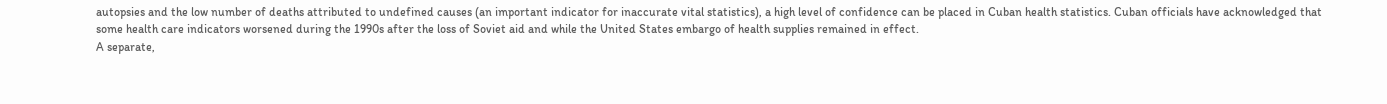autopsies and the low number of deaths attributed to undefined causes (an important indicator for inaccurate vital statistics), a high level of confidence can be placed in Cuban health statistics. Cuban officials have acknowledged that some health care indicators worsened during the 1990s after the loss of Soviet aid and while the United States embargo of health supplies remained in effect.
A separate,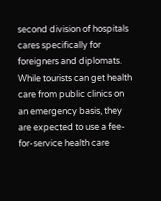second division of hospitals cares specifically for foreigners and diplomats. While tourists can get health care from public clinics on an emergency basis, they are expected to use a fee-for-service health care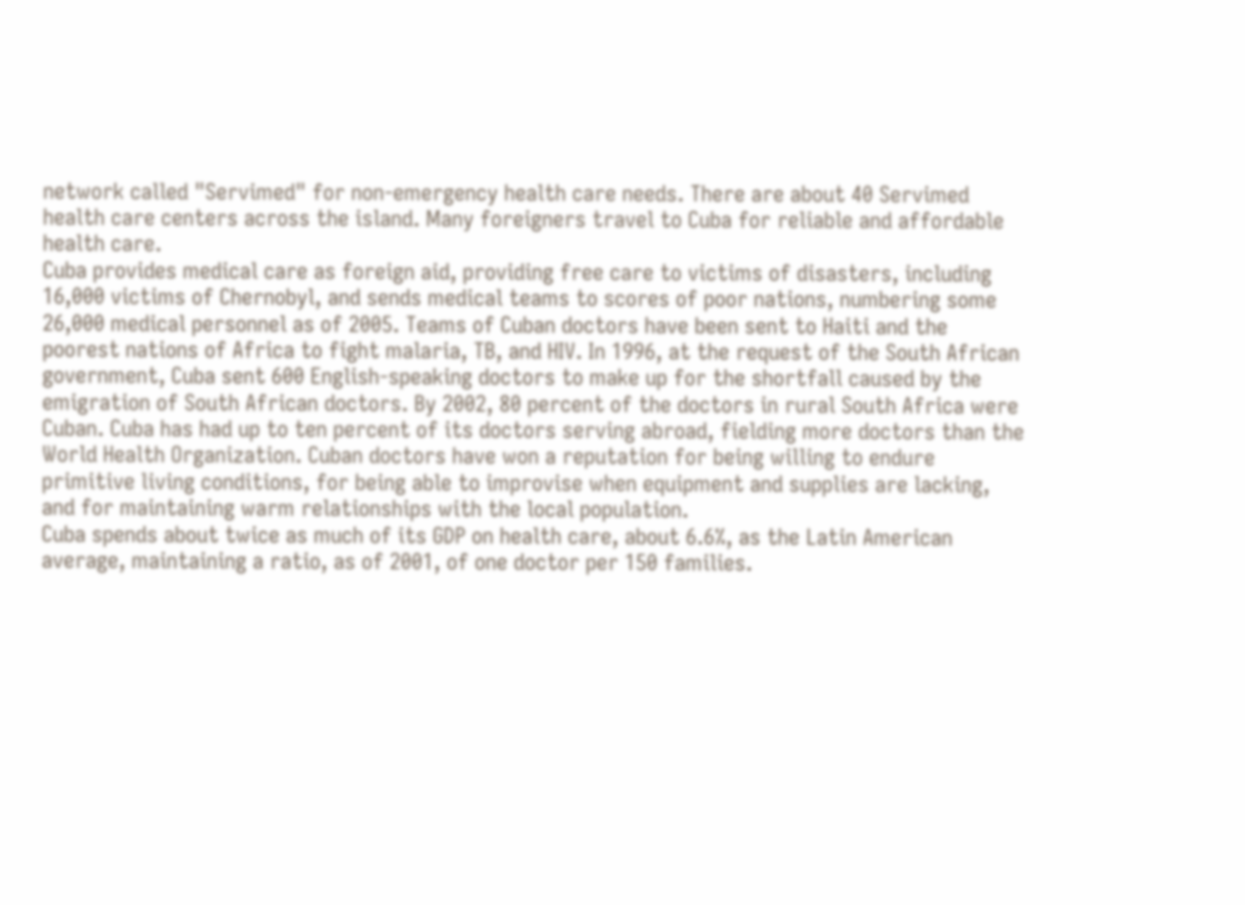network called "Servimed" for non-emergency health care needs. There are about 40 Servimed health care centers across the island. Many foreigners travel to Cuba for reliable and affordable health care.
Cuba provides medical care as foreign aid, providing free care to victims of disasters, including 16,000 victims of Chernobyl, and sends medical teams to scores of poor nations, numbering some 26,000 medical personnel as of 2005. Teams of Cuban doctors have been sent to Haiti and the poorest nations of Africa to fight malaria, TB, and HIV. In 1996, at the request of the South African government, Cuba sent 600 English-speaking doctors to make up for the shortfall caused by the emigration of South African doctors. By 2002, 80 percent of the doctors in rural South Africa were Cuban. Cuba has had up to ten percent of its doctors serving abroad, fielding more doctors than the World Health Organization. Cuban doctors have won a reputation for being willing to endure primitive living conditions, for being able to improvise when equipment and supplies are lacking, and for maintaining warm relationships with the local population.
Cuba spends about twice as much of its GDP on health care, about 6.6%, as the Latin American average, maintaining a ratio, as of 2001, of one doctor per 150 families.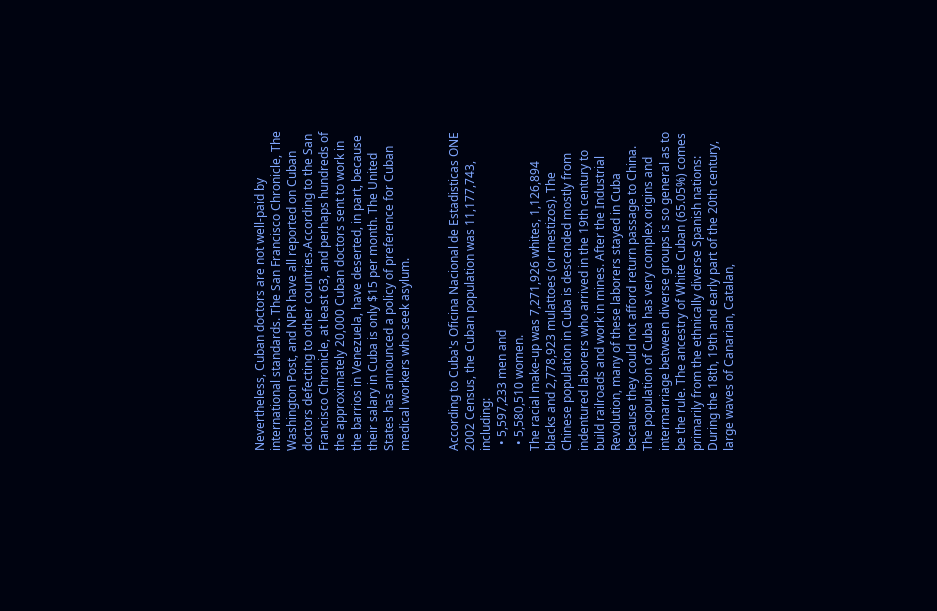Nevertheless, Cuban doctors are not well-paid by international standards. The San Francisco Chronicle, The Washington Post, and NPR have all reported on Cuban doctors defecting to other countries.According to the San Francisco Chronicle, at least 63, and perhaps hundreds of the approximately 20,000 Cuban doctors sent to work in the barrios in Venezuela, have deserted, in part, because their salary in Cuba is only $15 per month. The United States has announced a policy of preference for Cuban medical workers who seek asylum.


According to Cuba's Oficina Nacional de Estadisticas ONE 2002 Census, the Cuban population was 11,177,743, including:
  • 5,597,233 men and
  • 5,580,510 women.
The racial make-up was 7,271,926 whites, 1,126,894 blacks and 2,778,923 mulattoes (or mestizos). The Chinese population in Cuba is descended mostly from indentured laborers who arrived in the 19th century to build railroads and work in mines. After the Industrial Revolution, many of these laborers stayed in Cuba because they could not afford return passage to China.
The population of Cuba has very complex origins and intermarriage between diverse groups is so general as to be the rule. The ancestry of White Cuban (65.05%) comes primarily from the ethnically diverse Spanish nations: During the 18th, 19th and early part of the 20th century, large waves of Canarian, Catalan,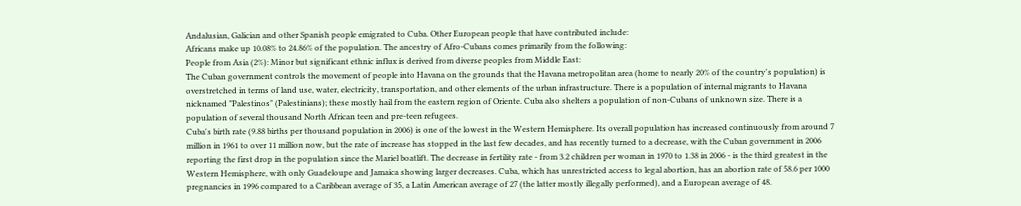Andalusian, Galician and other Spanish people emigrated to Cuba. Other European people that have contributed include:
Africans make up 10.08% to 24.86% of the population. The ancestry of Afro-Cubans comes primarily from the following:
People from Asia (2%): Minor but significant ethnic influx is derived from diverse peoples from Middle East:
The Cuban government controls the movement of people into Havana on the grounds that the Havana metropolitan area (home to nearly 20% of the country's population) is overstretched in terms of land use, water, electricity, transportation, and other elements of the urban infrastructure. There is a population of internal migrants to Havana nicknamed "Palestinos" (Palestinians); these mostly hail from the eastern region of Oriente. Cuba also shelters a population of non-Cubans of unknown size. There is a population of several thousand North African teen and pre-teen refugees.
Cuba's birth rate (9.88 births per thousand population in 2006) is one of the lowest in the Western Hemisphere. Its overall population has increased continuously from around 7 million in 1961 to over 11 million now, but the rate of increase has stopped in the last few decades, and has recently turned to a decrease, with the Cuban government in 2006 reporting the first drop in the population since the Mariel boatlift. The decrease in fertility rate - from 3.2 children per woman in 1970 to 1.38 in 2006 - is the third greatest in the Western Hemisphere, with only Guadeloupe and Jamaica showing larger decreases. Cuba, which has unrestricted access to legal abortion, has an abortion rate of 58.6 per 1000 pregnancies in 1996 compared to a Caribbean average of 35, a Latin American average of 27 (the latter mostly illegally performed), and a European average of 48.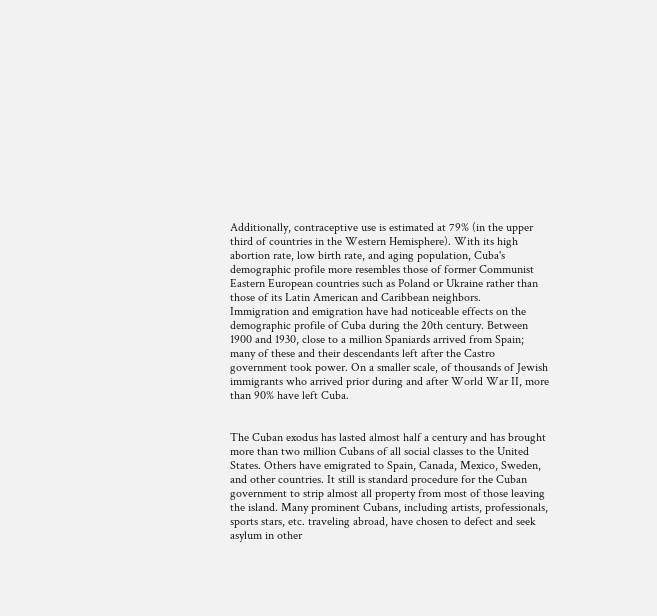Additionally, contraceptive use is estimated at 79% (in the upper third of countries in the Western Hemisphere). With its high abortion rate, low birth rate, and aging population, Cuba's demographic profile more resembles those of former Communist Eastern European countries such as Poland or Ukraine rather than those of its Latin American and Caribbean neighbors.
Immigration and emigration have had noticeable effects on the demographic profile of Cuba during the 20th century. Between 1900 and 1930, close to a million Spaniards arrived from Spain; many of these and their descendants left after the Castro government took power. On a smaller scale, of thousands of Jewish immigrants who arrived prior during and after World War II, more than 90% have left Cuba.


The Cuban exodus has lasted almost half a century and has brought more than two million Cubans of all social classes to the United States. Others have emigrated to Spain, Canada, Mexico, Sweden, and other countries. It still is standard procedure for the Cuban government to strip almost all property from most of those leaving the island. Many prominent Cubans, including artists, professionals, sports stars, etc. traveling abroad, have chosen to defect and seek asylum in other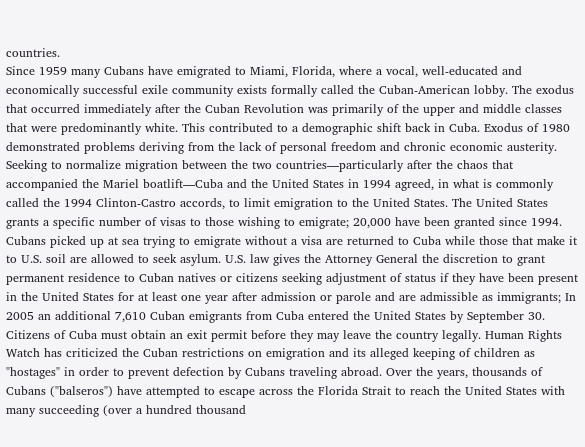countries.
Since 1959 many Cubans have emigrated to Miami, Florida, where a vocal, well-educated and economically successful exile community exists formally called the Cuban-American lobby. The exodus that occurred immediately after the Cuban Revolution was primarily of the upper and middle classes that were predominantly white. This contributed to a demographic shift back in Cuba. Exodus of 1980 demonstrated problems deriving from the lack of personal freedom and chronic economic austerity. Seeking to normalize migration between the two countries—particularly after the chaos that accompanied the Mariel boatlift—Cuba and the United States in 1994 agreed, in what is commonly called the 1994 Clinton-Castro accords, to limit emigration to the United States. The United States grants a specific number of visas to those wishing to emigrate; 20,000 have been granted since 1994. Cubans picked up at sea trying to emigrate without a visa are returned to Cuba while those that make it to U.S. soil are allowed to seek asylum. U.S. law gives the Attorney General the discretion to grant permanent residence to Cuban natives or citizens seeking adjustment of status if they have been present in the United States for at least one year after admission or parole and are admissible as immigrants; In 2005 an additional 7,610 Cuban emigrants from Cuba entered the United States by September 30. Citizens of Cuba must obtain an exit permit before they may leave the country legally. Human Rights Watch has criticized the Cuban restrictions on emigration and its alleged keeping of children as "hostages" in order to prevent defection by Cubans traveling abroad. Over the years, thousands of Cubans ("balseros") have attempted to escape across the Florida Strait to reach the United States with many succeeding (over a hundred thousand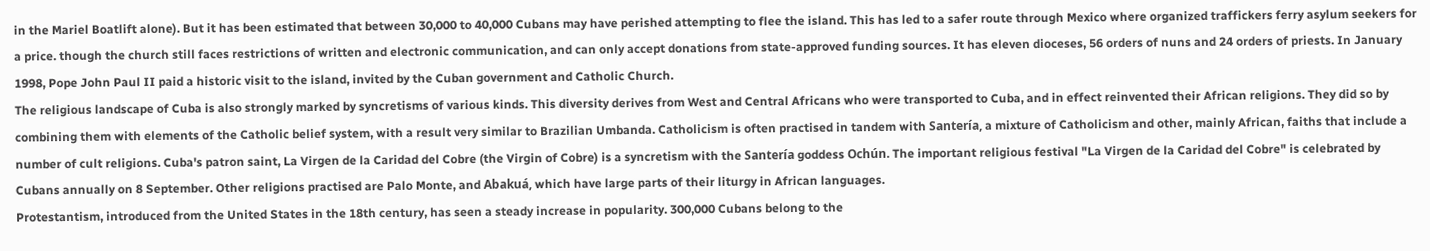in the Mariel Boatlift alone). But it has been estimated that between 30,000 to 40,000 Cubans may have perished attempting to flee the island. This has led to a safer route through Mexico where organized traffickers ferry asylum seekers for a price. though the church still faces restrictions of written and electronic communication, and can only accept donations from state-approved funding sources. It has eleven dioceses, 56 orders of nuns and 24 orders of priests. In January 1998, Pope John Paul II paid a historic visit to the island, invited by the Cuban government and Catholic Church.
The religious landscape of Cuba is also strongly marked by syncretisms of various kinds. This diversity derives from West and Central Africans who were transported to Cuba, and in effect reinvented their African religions. They did so by combining them with elements of the Catholic belief system, with a result very similar to Brazilian Umbanda. Catholicism is often practised in tandem with Santería, a mixture of Catholicism and other, mainly African, faiths that include a number of cult religions. Cuba's patron saint, La Virgen de la Caridad del Cobre (the Virgin of Cobre) is a syncretism with the Santería goddess Ochún. The important religious festival "La Virgen de la Caridad del Cobre" is celebrated by Cubans annually on 8 September. Other religions practised are Palo Monte, and Abakuá, which have large parts of their liturgy in African languages.
Protestantism, introduced from the United States in the 18th century, has seen a steady increase in popularity. 300,000 Cubans belong to the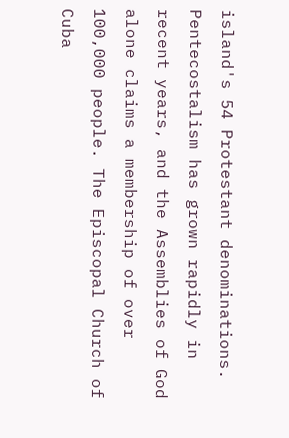island's 54 Protestant denominations. Pentecostalism has grown rapidly in recent years, and the Assemblies of God alone claims a membership of over 100,000 people. The Episcopal Church of Cuba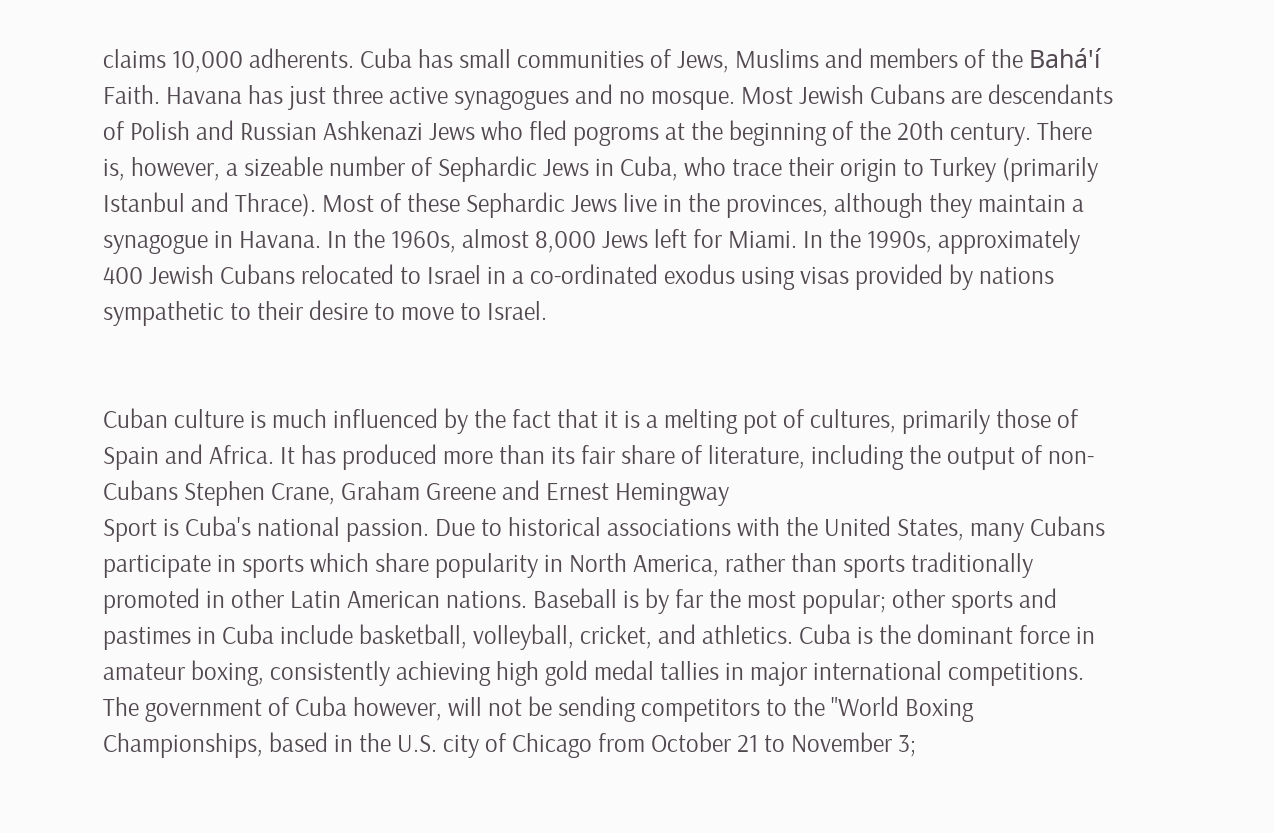claims 10,000 adherents. Cuba has small communities of Jews, Muslims and members of the Bahá'í Faith. Havana has just three active synagogues and no mosque. Most Jewish Cubans are descendants of Polish and Russian Ashkenazi Jews who fled pogroms at the beginning of the 20th century. There is, however, a sizeable number of Sephardic Jews in Cuba, who trace their origin to Turkey (primarily Istanbul and Thrace). Most of these Sephardic Jews live in the provinces, although they maintain a synagogue in Havana. In the 1960s, almost 8,000 Jews left for Miami. In the 1990s, approximately 400 Jewish Cubans relocated to Israel in a co-ordinated exodus using visas provided by nations sympathetic to their desire to move to Israel.


Cuban culture is much influenced by the fact that it is a melting pot of cultures, primarily those of Spain and Africa. It has produced more than its fair share of literature, including the output of non-Cubans Stephen Crane, Graham Greene and Ernest Hemingway
Sport is Cuba's national passion. Due to historical associations with the United States, many Cubans participate in sports which share popularity in North America, rather than sports traditionally promoted in other Latin American nations. Baseball is by far the most popular; other sports and pastimes in Cuba include basketball, volleyball, cricket, and athletics. Cuba is the dominant force in amateur boxing, consistently achieving high gold medal tallies in major international competitions. The government of Cuba however, will not be sending competitors to the "World Boxing Championships, based in the U.S. city of Chicago from October 21 to November 3;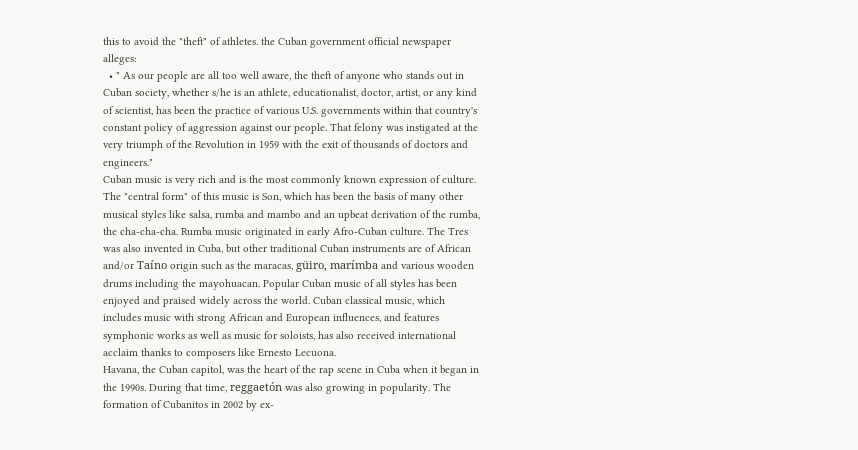this to avoid the "theft" of athletes. the Cuban government official newspaper alleges:
  • " As our people are all too well aware, the theft of anyone who stands out in Cuban society, whether s/he is an athlete, educationalist, doctor, artist, or any kind of scientist, has been the practice of various U.S. governments within that country's constant policy of aggression against our people. That felony was instigated at the very triumph of the Revolution in 1959 with the exit of thousands of doctors and engineers."
Cuban music is very rich and is the most commonly known expression of culture. The "central form" of this music is Son, which has been the basis of many other musical styles like salsa, rumba and mambo and an upbeat derivation of the rumba, the cha-cha-cha. Rumba music originated in early Afro-Cuban culture. The Tres was also invented in Cuba, but other traditional Cuban instruments are of African and/or Taíno origin such as the maracas, güiro, marímba and various wooden drums including the mayohuacan. Popular Cuban music of all styles has been enjoyed and praised widely across the world. Cuban classical music, which includes music with strong African and European influences, and features symphonic works as well as music for soloists, has also received international acclaim thanks to composers like Ernesto Lecuona.
Havana, the Cuban capitol, was the heart of the rap scene in Cuba when it began in the 1990s. During that time, reggaetón was also growing in popularity. The formation of Cubanitos in 2002 by ex-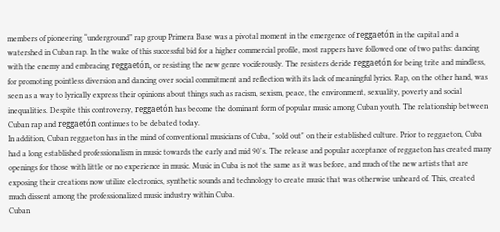members of pioneering “underground” rap group Primera Base was a pivotal moment in the emergence of reggaetón in the capital and a watershed in Cuban rap. In the wake of this successful bid for a higher commercial profile, most rappers have followed one of two paths: dancing with the enemy and embracing reggaetón, or resisting the new genre vociferously. The resisters deride reggaetón for being trite and mindless, for promoting pointless diversion and dancing over social commitment and reflection with its lack of meaningful lyrics. Rap, on the other hand, was seen as a way to lyrically express their opinions about things such as racism, sexism, peace, the environment, sexuality, poverty and social inequalities. Despite this controversy, reggaetón has become the dominant form of popular music among Cuban youth. The relationship between Cuban rap and reggaetón continues to be debated today.
In addition, Cuban reggaeton has in the mind of conventional musicians of Cuba, "sold out" on their established culture. Prior to reggaeton, Cuba had a long established professionalism in music towards the early and mid 90's. The release and popular acceptance of reggaeton has created many openings for those with little or no experience in music. Music in Cuba is not the same as it was before, and much of the new artists that are exposing their creations now utilize electronics, synthetic sounds and technology to create music that was otherwise unheard of. This, created much dissent among the professionalized music industry within Cuba.
Cuban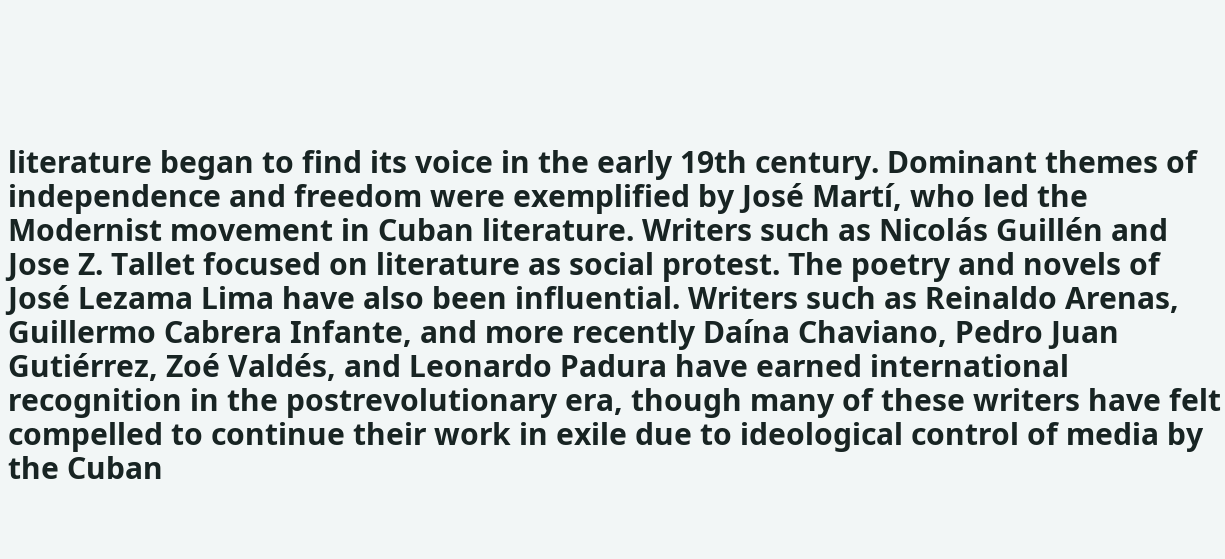literature began to find its voice in the early 19th century. Dominant themes of independence and freedom were exemplified by José Martí, who led the Modernist movement in Cuban literature. Writers such as Nicolás Guillén and Jose Z. Tallet focused on literature as social protest. The poetry and novels of José Lezama Lima have also been influential. Writers such as Reinaldo Arenas, Guillermo Cabrera Infante, and more recently Daína Chaviano, Pedro Juan Gutiérrez, Zoé Valdés, and Leonardo Padura have earned international recognition in the postrevolutionary era, though many of these writers have felt compelled to continue their work in exile due to ideological control of media by the Cuban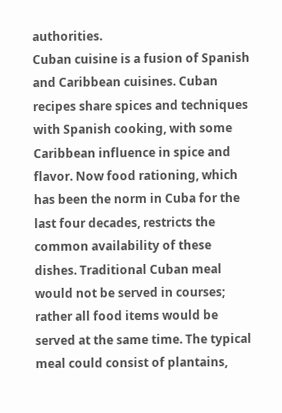authorities.
Cuban cuisine is a fusion of Spanish and Caribbean cuisines. Cuban recipes share spices and techniques with Spanish cooking, with some Caribbean influence in spice and flavor. Now food rationing, which has been the norm in Cuba for the last four decades, restricts the common availability of these dishes. Traditional Cuban meal would not be served in courses; rather all food items would be served at the same time. The typical meal could consist of plantains,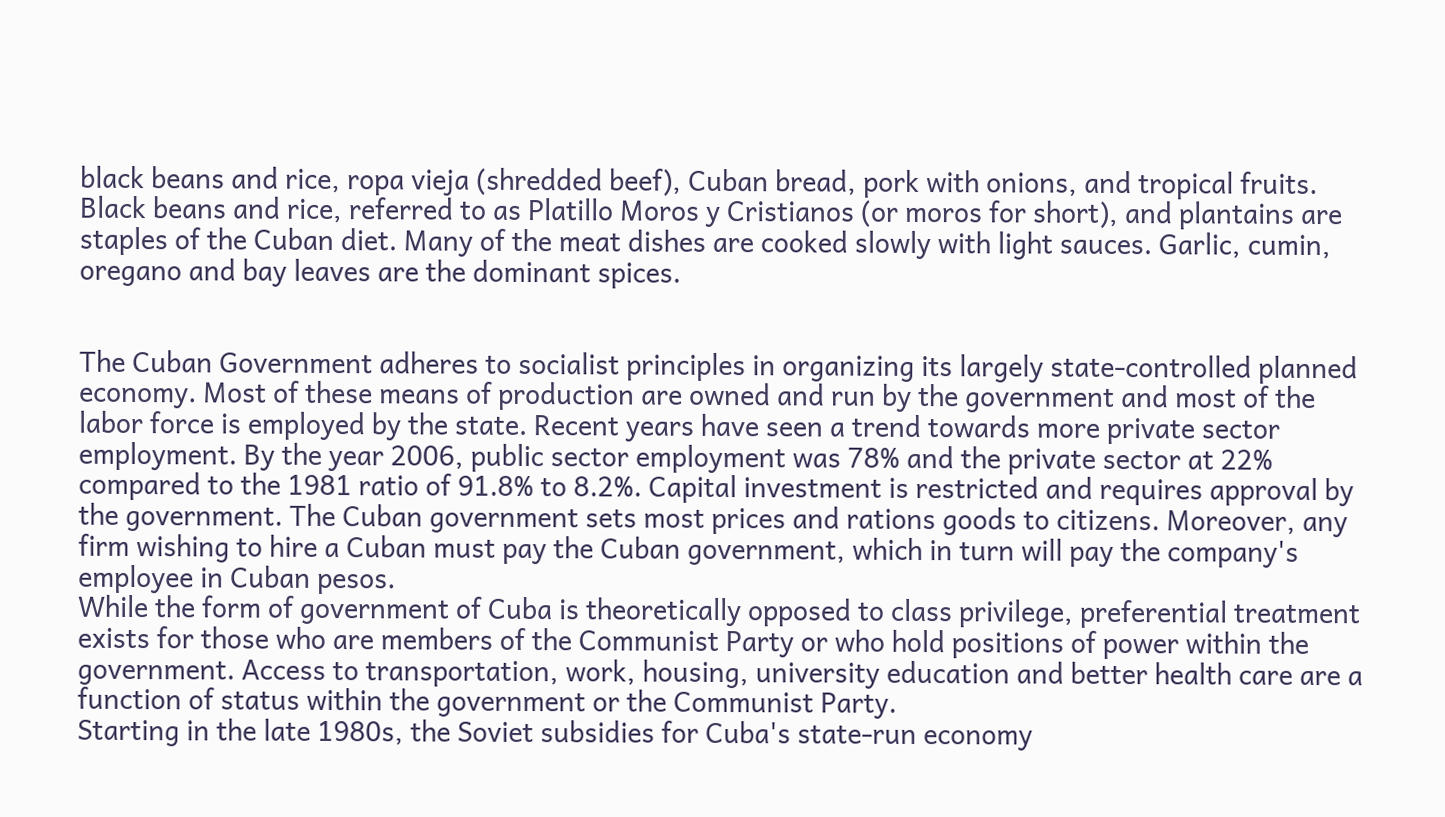black beans and rice, ropa vieja (shredded beef), Cuban bread, pork with onions, and tropical fruits. Black beans and rice, referred to as Platillo Moros y Cristianos (or moros for short), and plantains are staples of the Cuban diet. Many of the meat dishes are cooked slowly with light sauces. Garlic, cumin, oregano and bay leaves are the dominant spices.


The Cuban Government adheres to socialist principles in organizing its largely state-controlled planned economy. Most of these means of production are owned and run by the government and most of the labor force is employed by the state. Recent years have seen a trend towards more private sector employment. By the year 2006, public sector employment was 78% and the private sector at 22% compared to the 1981 ratio of 91.8% to 8.2%. Capital investment is restricted and requires approval by the government. The Cuban government sets most prices and rations goods to citizens. Moreover, any firm wishing to hire a Cuban must pay the Cuban government, which in turn will pay the company's employee in Cuban pesos.
While the form of government of Cuba is theoretically opposed to class privilege, preferential treatment exists for those who are members of the Communist Party or who hold positions of power within the government. Access to transportation, work, housing, university education and better health care are a function of status within the government or the Communist Party.
Starting in the late 1980s, the Soviet subsidies for Cuba's state-run economy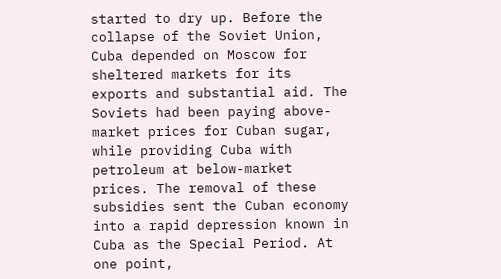started to dry up. Before the collapse of the Soviet Union, Cuba depended on Moscow for sheltered markets for its exports and substantial aid. The Soviets had been paying above-market prices for Cuban sugar, while providing Cuba with petroleum at below-market prices. The removal of these subsidies sent the Cuban economy into a rapid depression known in Cuba as the Special Period. At one point,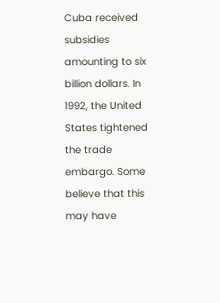Cuba received subsidies amounting to six billion dollars. In 1992, the United States tightened the trade embargo. Some believe that this may have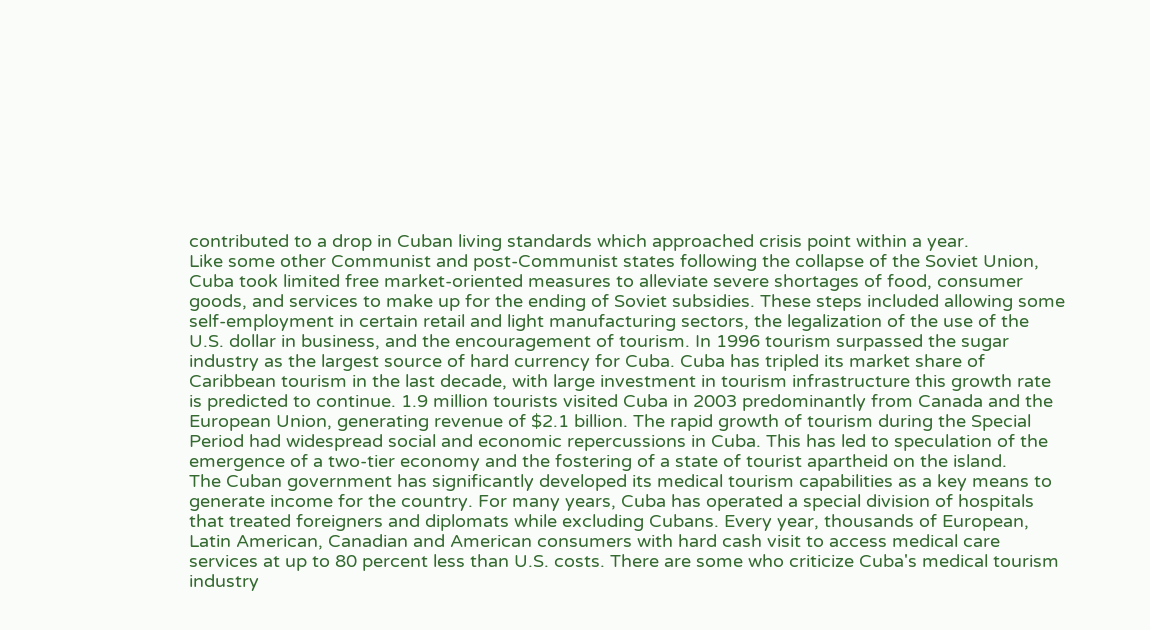contributed to a drop in Cuban living standards which approached crisis point within a year.
Like some other Communist and post-Communist states following the collapse of the Soviet Union, Cuba took limited free market-oriented measures to alleviate severe shortages of food, consumer goods, and services to make up for the ending of Soviet subsidies. These steps included allowing some self-employment in certain retail and light manufacturing sectors, the legalization of the use of the U.S. dollar in business, and the encouragement of tourism. In 1996 tourism surpassed the sugar industry as the largest source of hard currency for Cuba. Cuba has tripled its market share of Caribbean tourism in the last decade, with large investment in tourism infrastructure this growth rate is predicted to continue. 1.9 million tourists visited Cuba in 2003 predominantly from Canada and the European Union, generating revenue of $2.1 billion. The rapid growth of tourism during the Special Period had widespread social and economic repercussions in Cuba. This has led to speculation of the emergence of a two-tier economy and the fostering of a state of tourist apartheid on the island.
The Cuban government has significantly developed its medical tourism capabilities as a key means to generate income for the country. For many years, Cuba has operated a special division of hospitals that treated foreigners and diplomats while excluding Cubans. Every year, thousands of European, Latin American, Canadian and American consumers with hard cash visit to access medical care services at up to 80 percent less than U.S. costs. There are some who criticize Cuba's medical tourism industry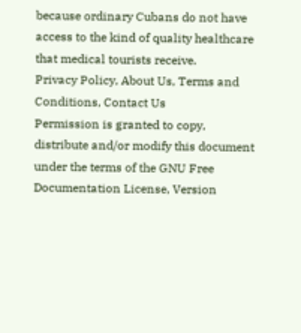because ordinary Cubans do not have access to the kind of quality healthcare that medical tourists receive.
Privacy Policy, About Us, Terms and Conditions, Contact Us
Permission is granted to copy, distribute and/or modify this document under the terms of the GNU Free Documentation License, Version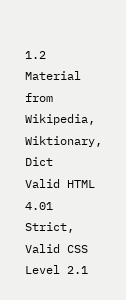1.2
Material from Wikipedia, Wiktionary, Dict
Valid HTML 4.01 Strict, Valid CSS Level 2.1